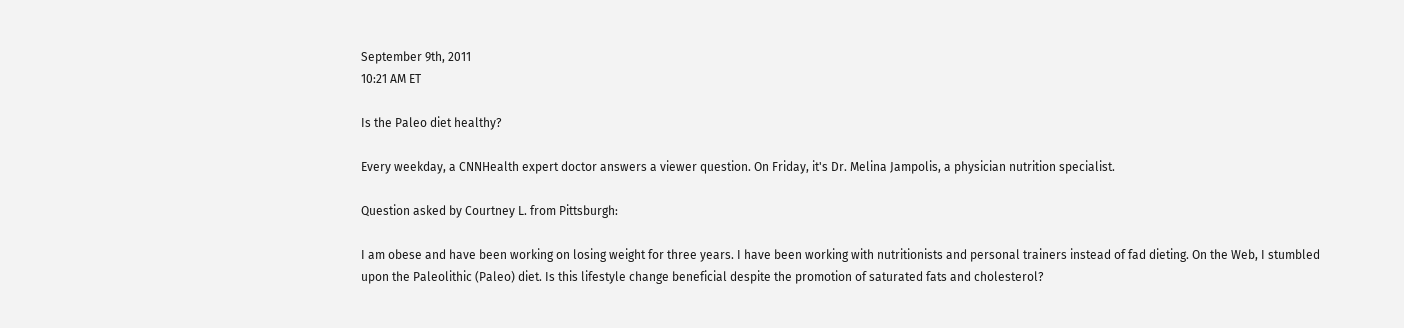September 9th, 2011
10:21 AM ET

Is the Paleo diet healthy?

Every weekday, a CNNHealth expert doctor answers a viewer question. On Friday, it's Dr. Melina Jampolis, a physician nutrition specialist.

Question asked by Courtney L. from Pittsburgh:

I am obese and have been working on losing weight for three years. I have been working with nutritionists and personal trainers instead of fad dieting. On the Web, I stumbled upon the Paleolithic (Paleo) diet. Is this lifestyle change beneficial despite the promotion of saturated fats and cholesterol?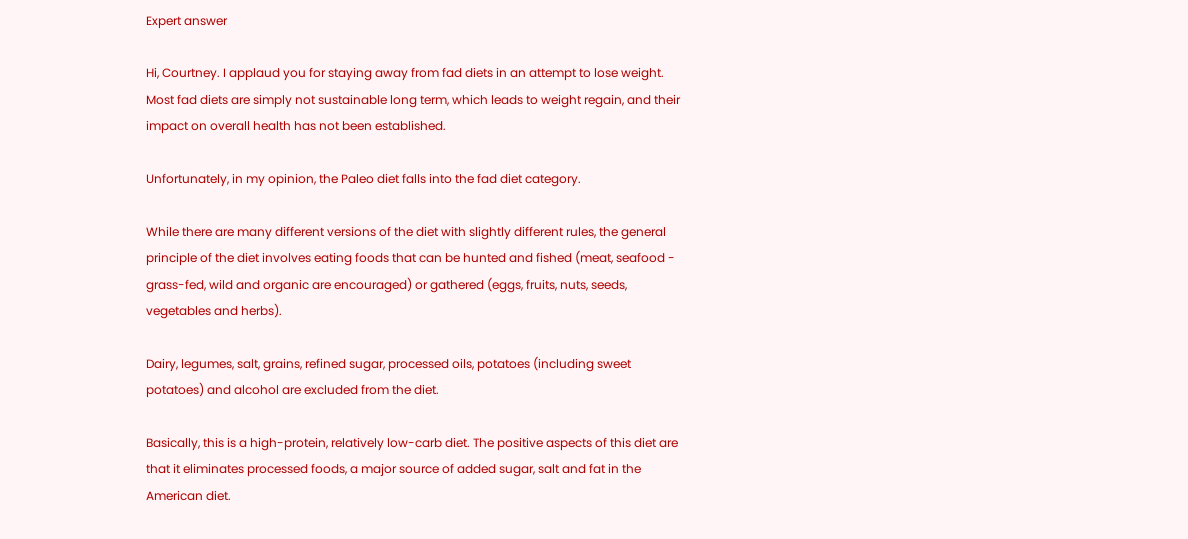Expert answer

Hi, Courtney. I applaud you for staying away from fad diets in an attempt to lose weight. Most fad diets are simply not sustainable long term, which leads to weight regain, and their impact on overall health has not been established.

Unfortunately, in my opinion, the Paleo diet falls into the fad diet category.

While there are many different versions of the diet with slightly different rules, the general principle of the diet involves eating foods that can be hunted and fished (meat, seafood - grass-fed, wild and organic are encouraged) or gathered (eggs, fruits, nuts, seeds, vegetables and herbs).

Dairy, legumes, salt, grains, refined sugar, processed oils, potatoes (including sweet potatoes) and alcohol are excluded from the diet.

Basically, this is a high-protein, relatively low-carb diet. The positive aspects of this diet are that it eliminates processed foods, a major source of added sugar, salt and fat in the American diet.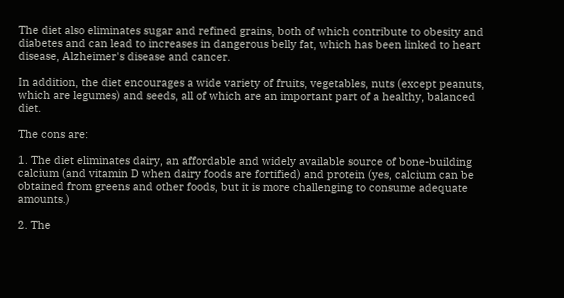The diet also eliminates sugar and refined grains, both of which contribute to obesity and diabetes and can lead to increases in dangerous belly fat, which has been linked to heart disease, Alzheimer's disease and cancer.

In addition, the diet encourages a wide variety of fruits, vegetables, nuts (except peanuts, which are legumes) and seeds, all of which are an important part of a healthy, balanced diet.

The cons are:

1. The diet eliminates dairy, an affordable and widely available source of bone-building calcium (and vitamin D when dairy foods are fortified) and protein (yes, calcium can be obtained from greens and other foods, but it is more challenging to consume adequate amounts.)

2. The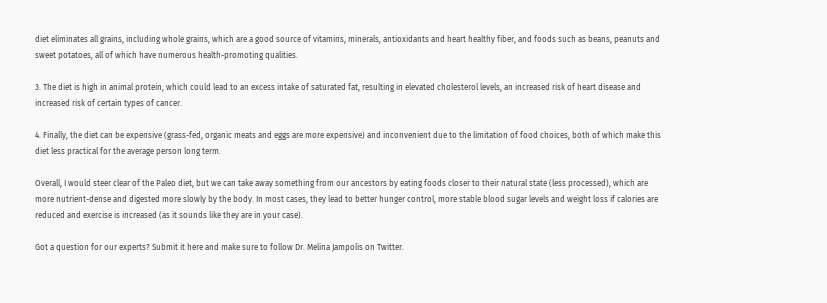diet eliminates all grains, including whole grains, which are a good source of vitamins, minerals, antioxidants and heart healthy fiber, and foods such as beans, peanuts and sweet potatoes, all of which have numerous health-promoting qualities.

3. The diet is high in animal protein, which could lead to an excess intake of saturated fat, resulting in elevated cholesterol levels, an increased risk of heart disease and increased risk of certain types of cancer.

4. Finally, the diet can be expensive (grass-fed, organic meats and eggs are more expensive) and inconvenient due to the limitation of food choices, both of which make this diet less practical for the average person long term.

Overall, I would steer clear of the Paleo diet, but we can take away something from our ancestors by eating foods closer to their natural state (less processed), which are more nutrient-dense and digested more slowly by the body. In most cases, they lead to better hunger control, more stable blood sugar levels and weight loss if calories are reduced and exercise is increased (as it sounds like they are in your case).

Got a question for our experts? Submit it here and make sure to follow Dr. Melina Jampolis on Twitter.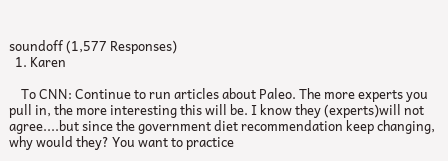soundoff (1,577 Responses)
  1. Karen

    To CNN: Continue to run articles about Paleo. The more experts you pull in, the more interesting this will be. I know they (experts)will not agree....but since the government diet recommendation keep changing, why would they? You want to practice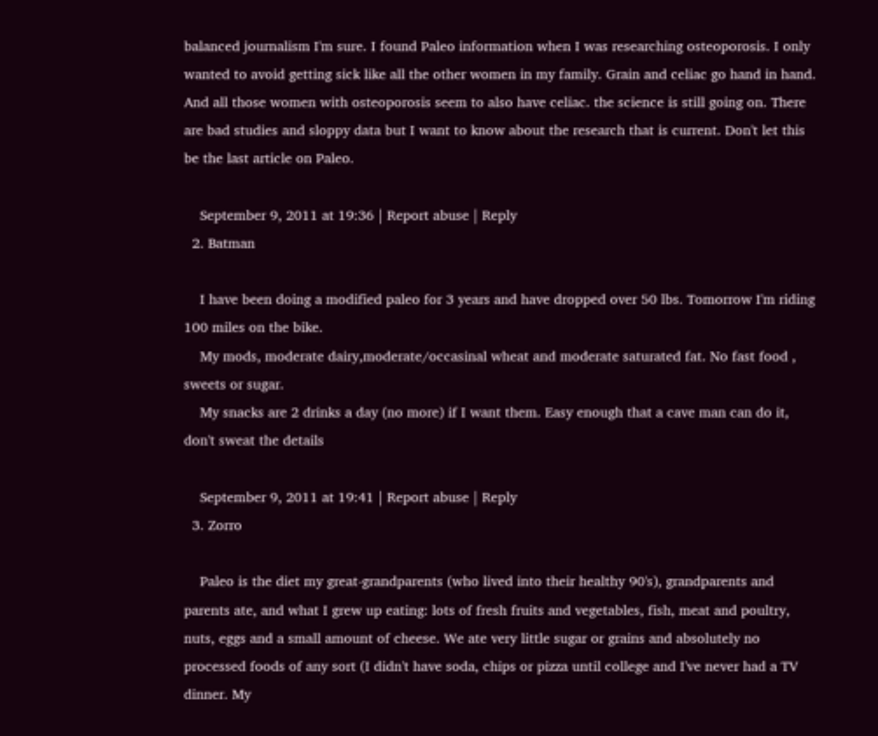balanced journalism I'm sure. I found Paleo information when I was researching osteoporosis. I only wanted to avoid getting sick like all the other women in my family. Grain and celiac go hand in hand. And all those women with osteoporosis seem to also have celiac. the science is still going on. There are bad studies and sloppy data but I want to know about the research that is current. Don't let this be the last article on Paleo.

    September 9, 2011 at 19:36 | Report abuse | Reply
  2. Batman

    I have been doing a modified paleo for 3 years and have dropped over 50 lbs. Tomorrow I'm riding 100 miles on the bike.
    My mods, moderate dairy,moderate/occasinal wheat and moderate saturated fat. No fast food , sweets or sugar.
    My snacks are 2 drinks a day (no more) if I want them. Easy enough that a cave man can do it, don't sweat the details

    September 9, 2011 at 19:41 | Report abuse | Reply
  3. Zorro

    Paleo is the diet my great-grandparents (who lived into their healthy 90's), grandparents and parents ate, and what I grew up eating: lots of fresh fruits and vegetables, fish, meat and poultry, nuts, eggs and a small amount of cheese. We ate very little sugar or grains and absolutely no processed foods of any sort (I didn't have soda, chips or pizza until college and I've never had a TV dinner. My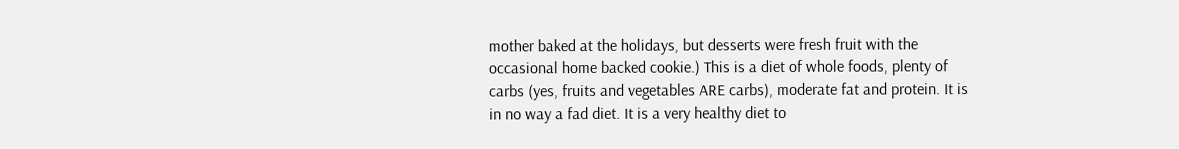mother baked at the holidays, but desserts were fresh fruit with the occasional home backed cookie.) This is a diet of whole foods, plenty of carbs (yes, fruits and vegetables ARE carbs), moderate fat and protein. It is in no way a fad diet. It is a very healthy diet to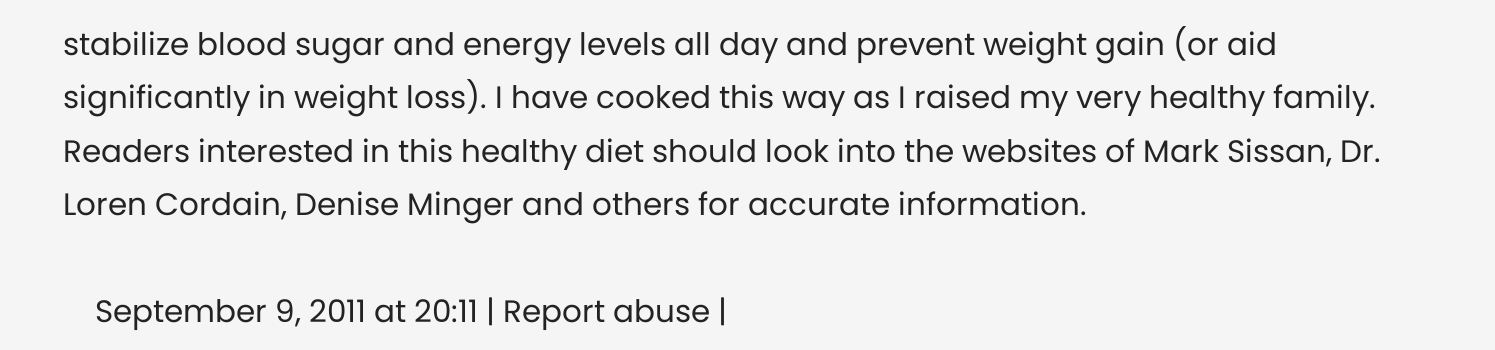stabilize blood sugar and energy levels all day and prevent weight gain (or aid significantly in weight loss). I have cooked this way as I raised my very healthy family. Readers interested in this healthy diet should look into the websites of Mark Sissan, Dr. Loren Cordain, Denise Minger and others for accurate information.

    September 9, 2011 at 20:11 | Report abuse |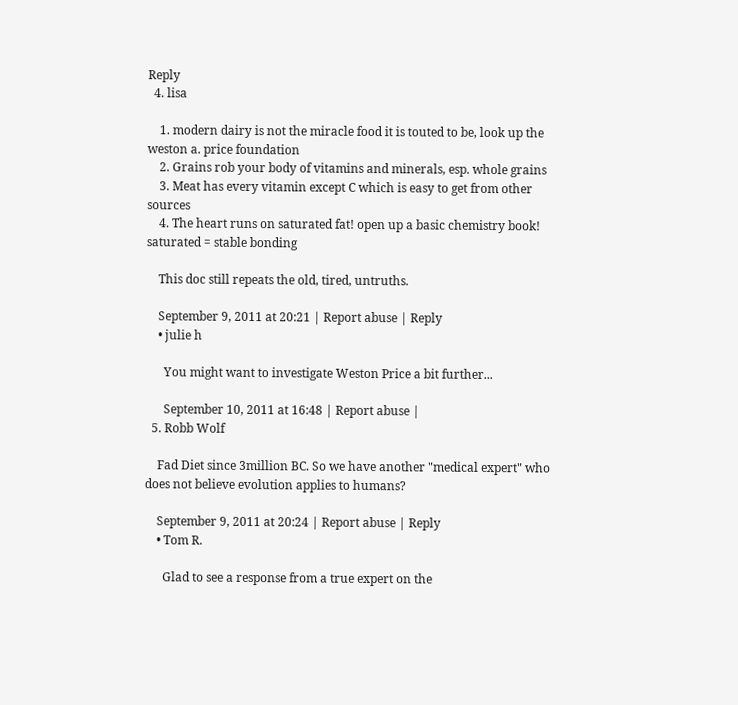Reply
  4. lisa

    1. modern dairy is not the miracle food it is touted to be, look up the weston a. price foundation
    2. Grains rob your body of vitamins and minerals, esp. whole grains
    3. Meat has every vitamin except C which is easy to get from other sources
    4. The heart runs on saturated fat! open up a basic chemistry book! saturated = stable bonding

    This doc still repeats the old, tired, untruths.

    September 9, 2011 at 20:21 | Report abuse | Reply
    • julie h

      You might want to investigate Weston Price a bit further...

      September 10, 2011 at 16:48 | Report abuse |
  5. Robb Wolf

    Fad Diet since 3million BC. So we have another "medical expert" who does not believe evolution applies to humans?

    September 9, 2011 at 20:24 | Report abuse | Reply
    • Tom R.

      Glad to see a response from a true expert on the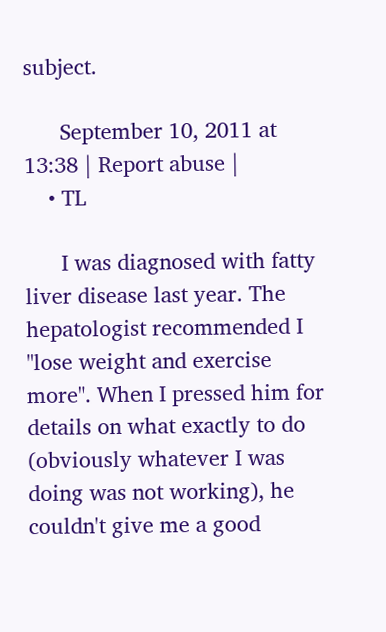subject.

      September 10, 2011 at 13:38 | Report abuse |
    • TL

      I was diagnosed with fatty liver disease last year. The hepatologist recommended I "lose weight and exercise more". When I pressed him for details on what exactly to do (obviously whatever I was doing was not working), he couldn't give me a good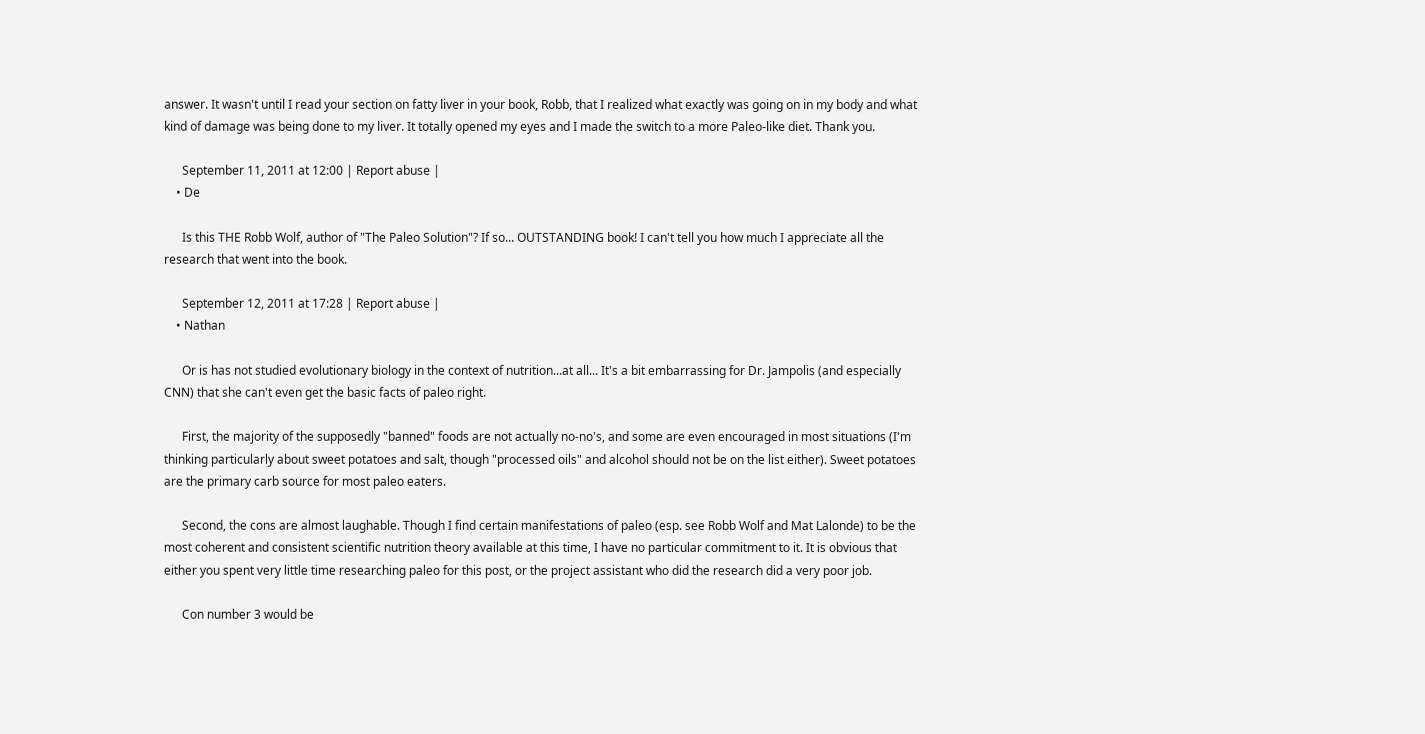answer. It wasn't until I read your section on fatty liver in your book, Robb, that I realized what exactly was going on in my body and what kind of damage was being done to my liver. It totally opened my eyes and I made the switch to a more Paleo-like diet. Thank you.

      September 11, 2011 at 12:00 | Report abuse |
    • De

      Is this THE Robb Wolf, author of "The Paleo Solution"? If so... OUTSTANDING book! I can't tell you how much I appreciate all the research that went into the book.

      September 12, 2011 at 17:28 | Report abuse |
    • Nathan

      Or is has not studied evolutionary biology in the context of nutrition...at all... It's a bit embarrassing for Dr. Jampolis (and especially CNN) that she can't even get the basic facts of paleo right.

      First, the majority of the supposedly "banned" foods are not actually no-no's, and some are even encouraged in most situations (I'm thinking particularly about sweet potatoes and salt, though "processed oils" and alcohol should not be on the list either). Sweet potatoes are the primary carb source for most paleo eaters.

      Second, the cons are almost laughable. Though I find certain manifestations of paleo (esp. see Robb Wolf and Mat Lalonde) to be the most coherent and consistent scientific nutrition theory available at this time, I have no particular commitment to it. It is obvious that either you spent very little time researching paleo for this post, or the project assistant who did the research did a very poor job.

      Con number 3 would be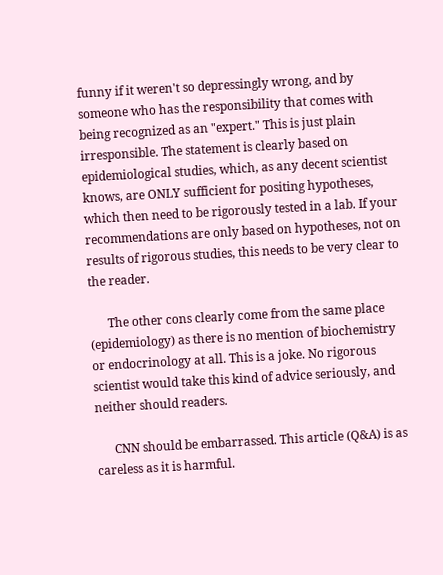funny if it weren't so depressingly wrong, and by someone who has the responsibility that comes with being recognized as an "expert." This is just plain irresponsible. The statement is clearly based on epidemiological studies, which, as any decent scientist knows, are ONLY sufficient for positing hypotheses, which then need to be rigorously tested in a lab. If your recommendations are only based on hypotheses, not on results of rigorous studies, this needs to be very clear to the reader.

      The other cons clearly come from the same place (epidemiology) as there is no mention of biochemistry or endocrinology at all. This is a joke. No rigorous scientist would take this kind of advice seriously, and neither should readers.

      CNN should be embarrassed. This article (Q&A) is as careless as it is harmful.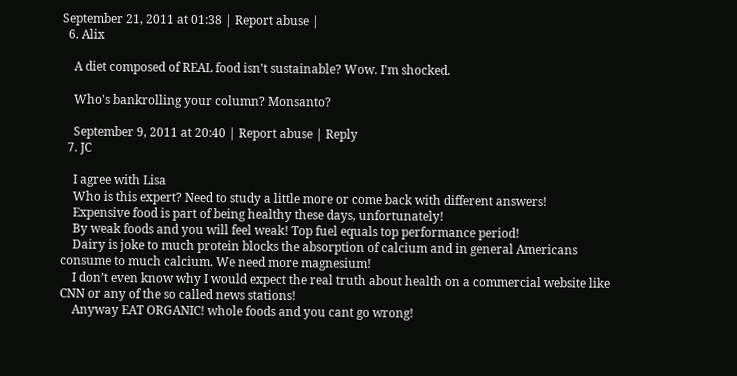September 21, 2011 at 01:38 | Report abuse |
  6. Alix

    A diet composed of REAL food isn't sustainable? Wow. I'm shocked.

    Who's bankrolling your column? Monsanto?

    September 9, 2011 at 20:40 | Report abuse | Reply
  7. JC

    I agree with Lisa
    Who is this expert? Need to study a little more or come back with different answers!
    Expensive food is part of being healthy these days, unfortunately!
    By weak foods and you will feel weak! Top fuel equals top performance period!
    Dairy is joke to much protein blocks the absorption of calcium and in general Americans consume to much calcium. We need more magnesium!
    I don’t even know why I would expect the real truth about health on a commercial website like CNN or any of the so called news stations!
    Anyway EAT ORGANIC! whole foods and you cant go wrong!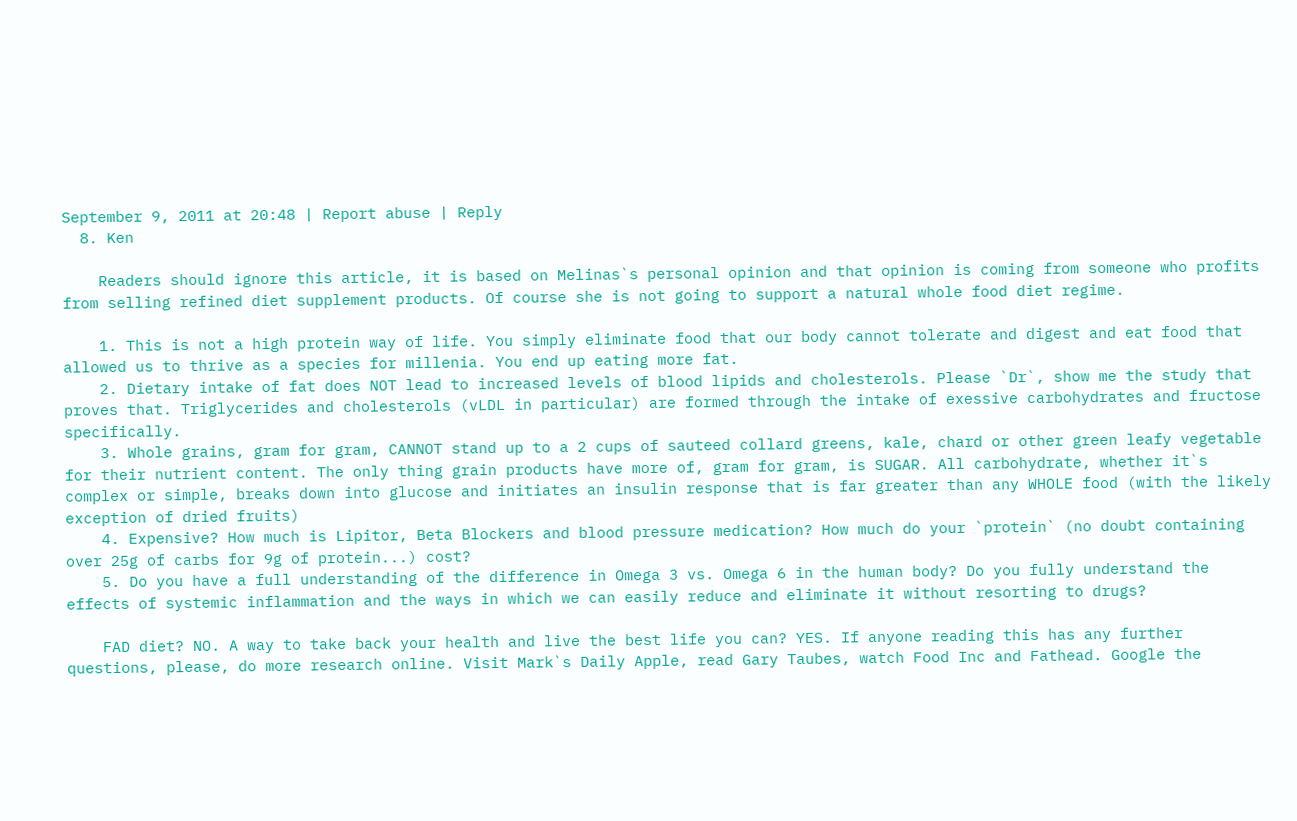September 9, 2011 at 20:48 | Report abuse | Reply
  8. Ken

    Readers should ignore this article, it is based on Melinas`s personal opinion and that opinion is coming from someone who profits from selling refined diet supplement products. Of course she is not going to support a natural whole food diet regime.

    1. This is not a high protein way of life. You simply eliminate food that our body cannot tolerate and digest and eat food that allowed us to thrive as a species for millenia. You end up eating more fat.
    2. Dietary intake of fat does NOT lead to increased levels of blood lipids and cholesterols. Please `Dr`, show me the study that proves that. Triglycerides and cholesterols (vLDL in particular) are formed through the intake of exessive carbohydrates and fructose specifically.
    3. Whole grains, gram for gram, CANNOT stand up to a 2 cups of sauteed collard greens, kale, chard or other green leafy vegetable for their nutrient content. The only thing grain products have more of, gram for gram, is SUGAR. All carbohydrate, whether it`s complex or simple, breaks down into glucose and initiates an insulin response that is far greater than any WHOLE food (with the likely exception of dried fruits)
    4. Expensive? How much is Lipitor, Beta Blockers and blood pressure medication? How much do your `protein` (no doubt containing over 25g of carbs for 9g of protein...) cost?
    5. Do you have a full understanding of the difference in Omega 3 vs. Omega 6 in the human body? Do you fully understand the effects of systemic inflammation and the ways in which we can easily reduce and eliminate it without resorting to drugs?

    FAD diet? NO. A way to take back your health and live the best life you can? YES. If anyone reading this has any further questions, please, do more research online. Visit Mark`s Daily Apple, read Gary Taubes, watch Food Inc and Fathead. Google the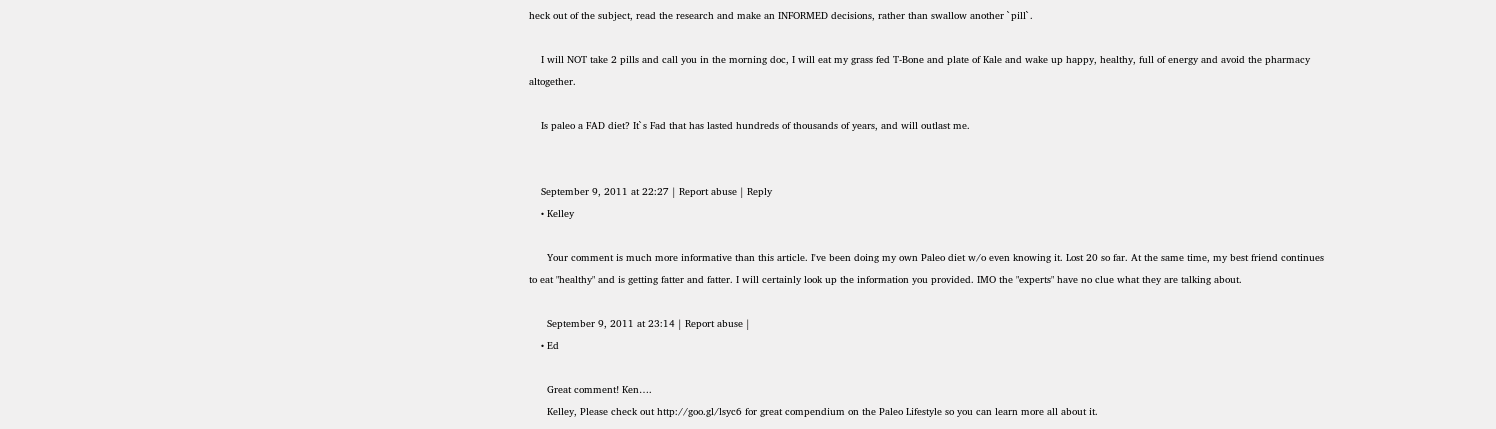heck out of the subject, read the research and make an INFORMED decisions, rather than swallow another `pill`.

    I will NOT take 2 pills and call you in the morning doc, I will eat my grass fed T-Bone and plate of Kale and wake up happy, healthy, full of energy and avoid the pharmacy altogether.

    Is paleo a FAD diet? It`s Fad that has lasted hundreds of thousands of years, and will outlast me.


    September 9, 2011 at 22:27 | Report abuse | Reply
    • Kelley

      Your comment is much more informative than this article. I've been doing my own Paleo diet w/o even knowing it. Lost 20 so far. At the same time, my best friend continues to eat "healthy" and is getting fatter and fatter. I will certainly look up the information you provided. IMO the "experts" have no clue what they are talking about.

      September 9, 2011 at 23:14 | Report abuse |
    • Ed

      Great comment! Ken….
      Kelley, Please check out http://goo.gl/lsyc6 for great compendium on the Paleo Lifestyle so you can learn more all about it.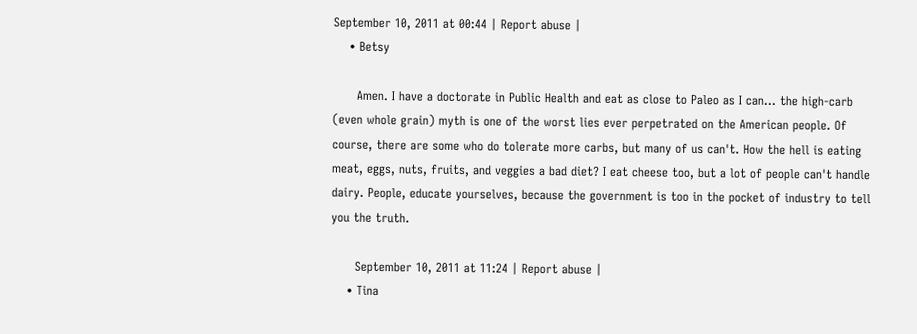September 10, 2011 at 00:44 | Report abuse |
    • Betsy

      Amen. I have a doctorate in Public Health and eat as close to Paleo as I can... the high-carb (even whole grain) myth is one of the worst lies ever perpetrated on the American people. Of course, there are some who do tolerate more carbs, but many of us can't. How the hell is eating meat, eggs, nuts, fruits, and veggies a bad diet? I eat cheese too, but a lot of people can't handle dairy. People, educate yourselves, because the government is too in the pocket of industry to tell you the truth.

      September 10, 2011 at 11:24 | Report abuse |
    • Tina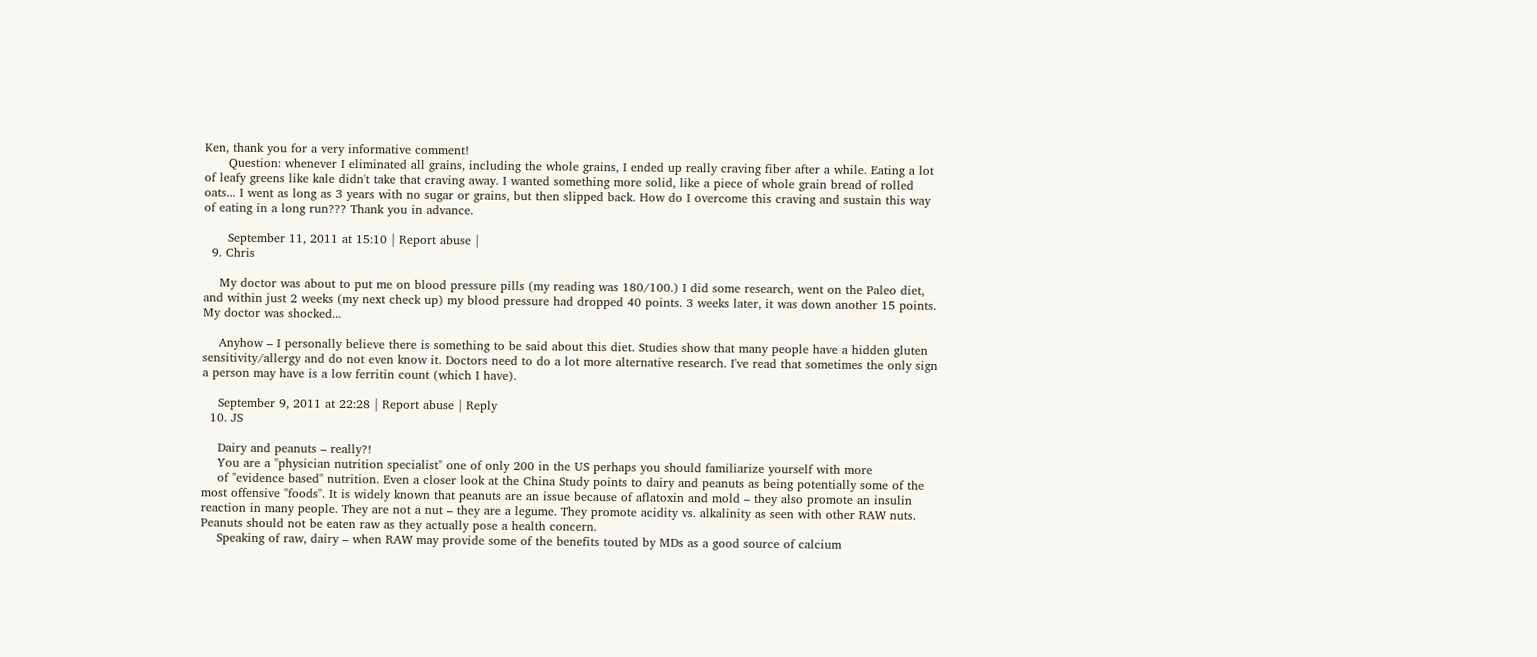Ken, thank you for a very informative comment!
      Question: whenever I eliminated all grains, including the whole grains, I ended up really craving fiber after a while. Eating a lot of leafy greens like kale didn't take that craving away. I wanted something more solid, like a piece of whole grain bread of rolled oats... I went as long as 3 years with no sugar or grains, but then slipped back. How do I overcome this craving and sustain this way of eating in a long run??? Thank you in advance.

      September 11, 2011 at 15:10 | Report abuse |
  9. Chris

    My doctor was about to put me on blood pressure pills (my reading was 180/100.) I did some research, went on the Paleo diet, and within just 2 weeks (my next check up) my blood pressure had dropped 40 points. 3 weeks later, it was down another 15 points. My doctor was shocked...

    Anyhow – I personally believe there is something to be said about this diet. Studies show that many people have a hidden gluten sensitivity/allergy and do not even know it. Doctors need to do a lot more alternative research. I've read that sometimes the only sign a person may have is a low ferritin count (which I have).

    September 9, 2011 at 22:28 | Report abuse | Reply
  10. JS

    Dairy and peanuts – really?!
    You are a "physician nutrition specialist" one of only 200 in the US perhaps you should familiarize yourself with more
    of "evidence based" nutrition. Even a closer look at the China Study points to dairy and peanuts as being potentially some of the most offensive "foods". It is widely known that peanuts are an issue because of aflatoxin and mold – they also promote an insulin reaction in many people. They are not a nut – they are a legume. They promote acidity vs. alkalinity as seen with other RAW nuts. Peanuts should not be eaten raw as they actually pose a health concern.
    Speaking of raw, dairy – when RAW may provide some of the benefits touted by MDs as a good source of calcium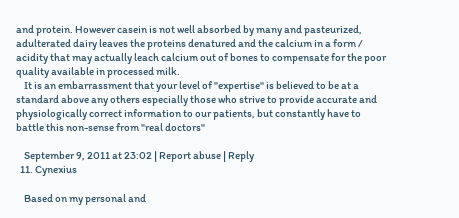and protein. However casein is not well absorbed by many and pasteurized, adulterated dairy leaves the proteins denatured and the calcium in a form / acidity that may actually leach calcium out of bones to compensate for the poor quality available in processed milk.
    It is an embarrassment that your level of "expertise" is believed to be at a standard above any others especially those who strive to provide accurate and physiologically correct information to our patients, but constantly have to battle this non-sense from "real doctors"

    September 9, 2011 at 23:02 | Report abuse | Reply
  11. Cynexius

    Based on my personal and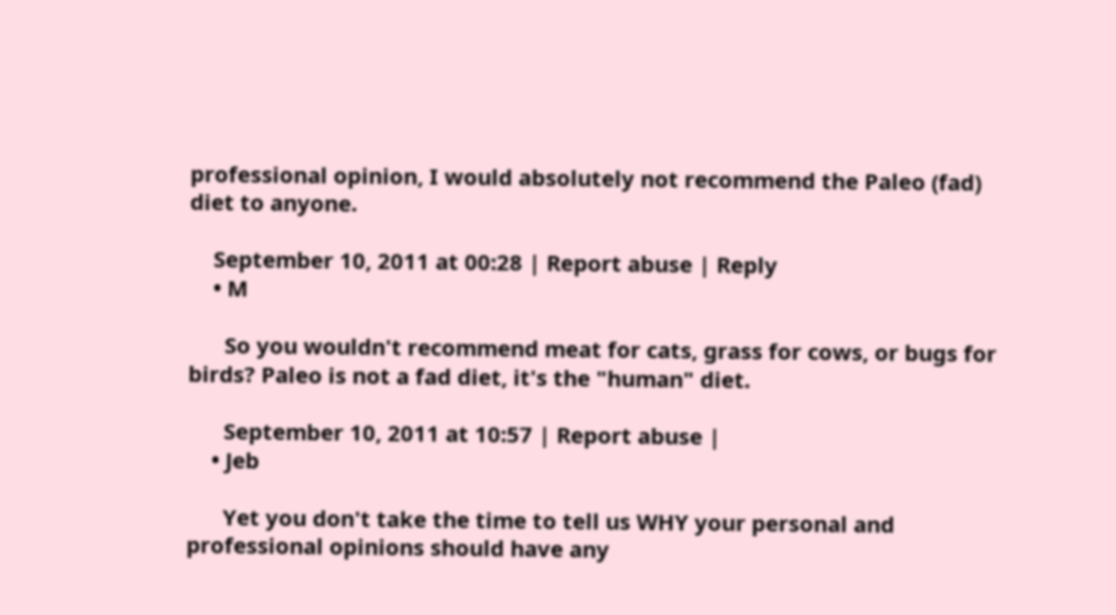professional opinion, I would absolutely not recommend the Paleo (fad) diet to anyone.

    September 10, 2011 at 00:28 | Report abuse | Reply
    • M

      So you wouldn't recommend meat for cats, grass for cows, or bugs for birds? Paleo is not a fad diet, it's the "human" diet.

      September 10, 2011 at 10:57 | Report abuse |
    • Jeb

      Yet you don't take the time to tell us WHY your personal and professional opinions should have any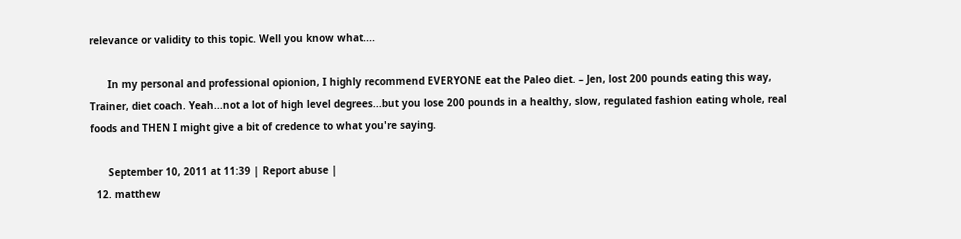relevance or validity to this topic. Well you know what....

      In my personal and professional opionion, I highly recommend EVERYONE eat the Paleo diet. – Jen, lost 200 pounds eating this way, Trainer, diet coach. Yeah...not a lot of high level degrees...but you lose 200 pounds in a healthy, slow, regulated fashion eating whole, real foods and THEN I might give a bit of credence to what you're saying.

      September 10, 2011 at 11:39 | Report abuse |
  12. matthew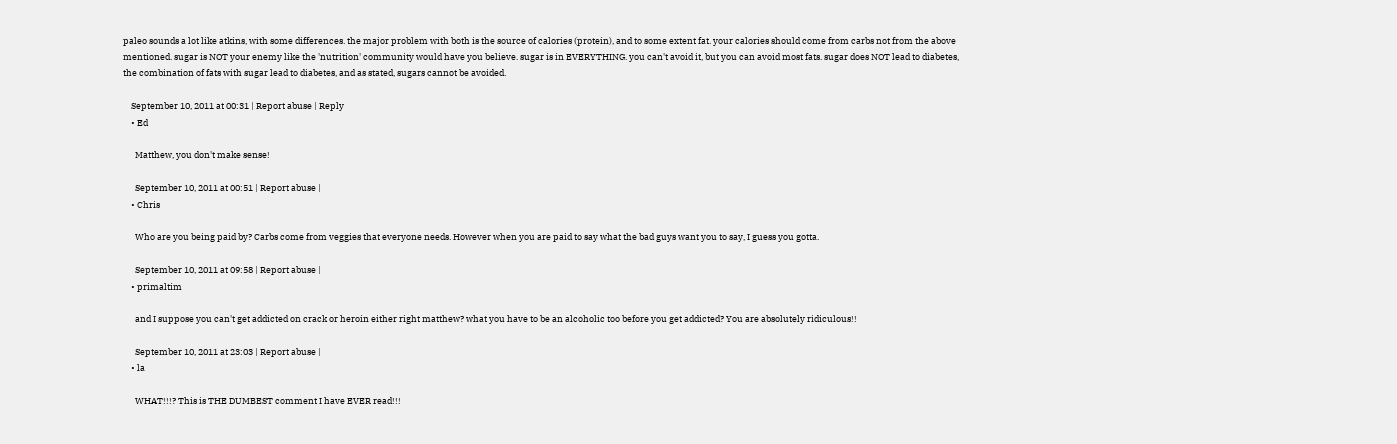paleo sounds a lot like atkins, with some differences. the major problem with both is the source of calories (protein), and to some extent fat. your calories should come from carbs not from the above mentioned. sugar is NOT your enemy like the 'nutrition' community would have you believe. sugar is in EVERYTHING. you can't avoid it, but you can avoid most fats. sugar does NOT lead to diabetes, the combination of fats with sugar lead to diabetes, and as stated, sugars cannot be avoided.

    September 10, 2011 at 00:31 | Report abuse | Reply
    • Ed

      Matthew, you don't make sense!

      September 10, 2011 at 00:51 | Report abuse |
    • Chris

      Who are you being paid by? Carbs come from veggies that everyone needs. However when you are paid to say what the bad guys want you to say, I guess you gotta.

      September 10, 2011 at 09:58 | Report abuse |
    • primaltim

      and I suppose you can't get addicted on crack or heroin either right matthew? what you have to be an alcoholic too before you get addicted? You are absolutely ridiculous!!

      September 10, 2011 at 23:03 | Report abuse |
    • la

      WHAT!!!? This is THE DUMBEST comment I have EVER read!!!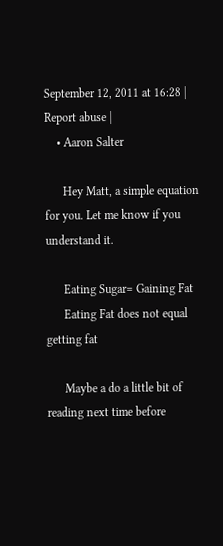September 12, 2011 at 16:28 | Report abuse |
    • Aaron Salter

      Hey Matt, a simple equation for you. Let me know if you understand it.

      Eating Sugar= Gaining Fat
      Eating Fat does not equal getting fat

      Maybe a do a little bit of reading next time before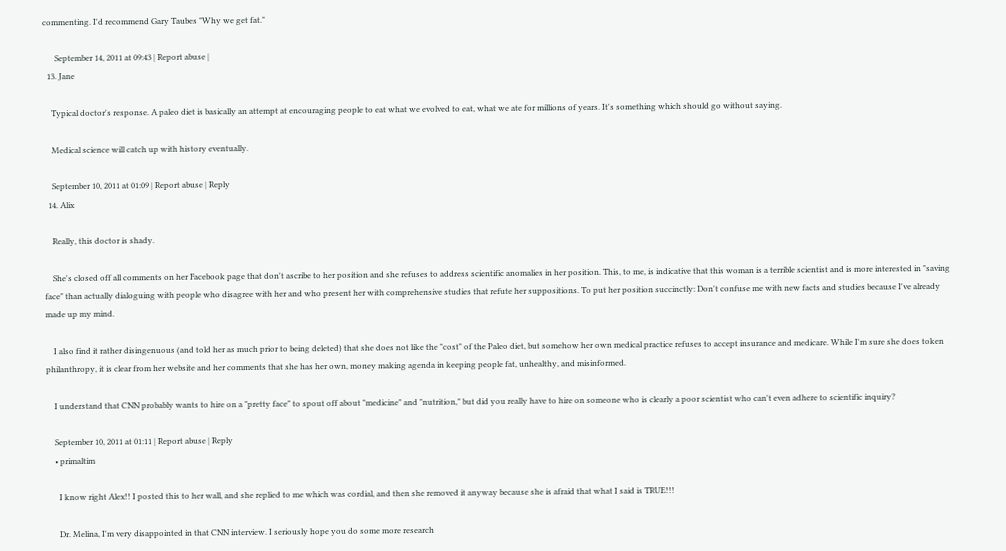commenting. I'd recommend Gary Taubes "Why we get fat."

      September 14, 2011 at 09:43 | Report abuse |
  13. Jane

    Typical doctor's response. A paleo diet is basically an attempt at encouraging people to eat what we evolved to eat, what we ate for millions of years. It's something which should go without saying.

    Medical science will catch up with history eventually.

    September 10, 2011 at 01:09 | Report abuse | Reply
  14. Alix

    Really, this doctor is shady.

    She's closed off all comments on her Facebook page that don't ascribe to her position and she refuses to address scientific anomalies in her position. This, to me, is indicative that this woman is a terrible scientist and is more interested in "saving face" than actually dialoguing with people who disagree with her and who present her with comprehensive studies that refute her suppositions. To put her position succinctly: Don't confuse me with new facts and studies because I've already made up my mind.

    I also find it rather disingenuous (and told her as much prior to being deleted) that she does not like the "cost" of the Paleo diet, but somehow her own medical practice refuses to accept insurance and medicare. While I'm sure she does token philanthropy, it is clear from her website and her comments that she has her own, money making agenda in keeping people fat, unhealthy, and misinformed.

    I understand that CNN probably wants to hire on a "pretty face" to spout off about "medicine" and "nutrition," but did you really have to hire on someone who is clearly a poor scientist who can't even adhere to scientific inquiry?

    September 10, 2011 at 01:11 | Report abuse | Reply
    • primaltim

      I know right Alex!! I posted this to her wall, and she replied to me which was cordial, and then she removed it anyway because she is afraid that what I said is TRUE!!!

      Dr. Melina, I'm very disappointed in that CNN interview. I seriously hope you do some more research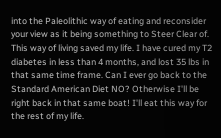into the Paleolithic way of eating and reconsider your view as it being something to Steer Clear of. This way of living saved my life. I have cured my T2 diabetes in less than 4 months, and lost 35 lbs in that same time frame. Can I ever go back to the Standard American Diet NO? Otherwise I'll be right back in that same boat! I'll eat this way for the rest of my life.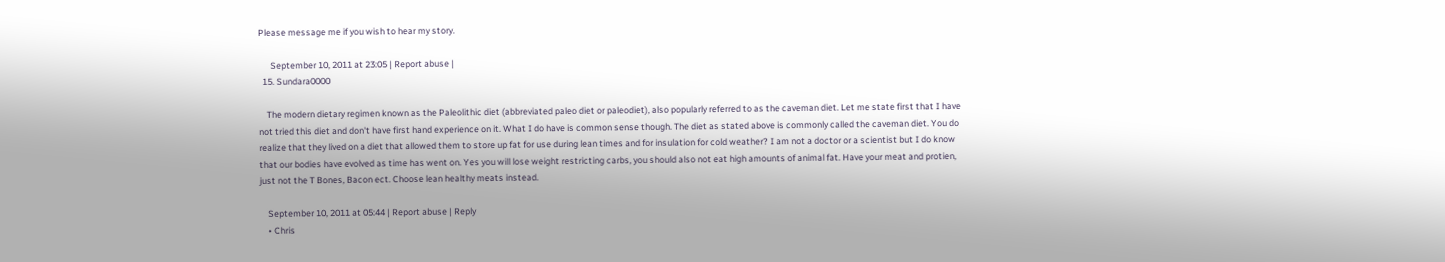Please message me if you wish to hear my story.

      September 10, 2011 at 23:05 | Report abuse |
  15. Sundara0000

    The modern dietary regimen known as the Paleolithic diet (abbreviated paleo diet or paleodiet), also popularly referred to as the caveman diet. Let me state first that I have not tried this diet and don't have first hand experience on it. What I do have is common sense though. The diet as stated above is commonly called the caveman diet. You do realize that they lived on a diet that allowed them to store up fat for use during lean times and for insulation for cold weather? I am not a doctor or a scientist but I do know that our bodies have evolved as time has went on. Yes you will lose weight restricting carbs, you should also not eat high amounts of animal fat. Have your meat and protien, just not the T Bones, Bacon ect. Choose lean healthy meats instead.

    September 10, 2011 at 05:44 | Report abuse | Reply
    • Chris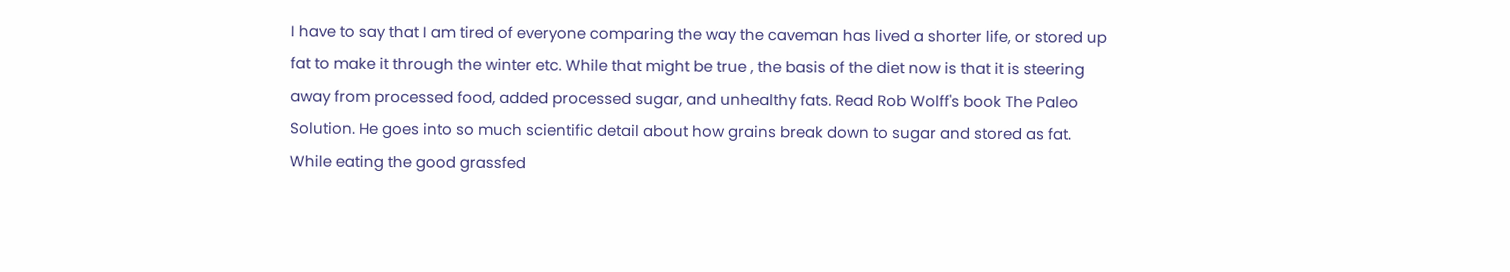I have to say that I am tired of everyone comparing the way the caveman has lived a shorter life, or stored up fat to make it through the winter etc. While that might be true , the basis of the diet now is that it is steering away from processed food, added processed sugar, and unhealthy fats. Read Rob Wolff's book The Paleo Solution. He goes into so much scientific detail about how grains break down to sugar and stored as fat. While eating the good grassfed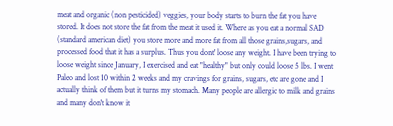meat and organic (non pesticided) veggies, your body starts to burn the fat you have stored. It does not store the fat from the meat it used it. Where as you eat a normal SAD (standard american diet) you store more and more fat from all those grains,sugars, and processed food that it has a surplus. Thus you dont' loose any weight. I have been trying to loose weight since January, I exercised and eat "healthy" but only could loose 5 lbs. I went Paleo and lost 10 within 2 weeks and my cravings for grains, sugars, etc are gone and I actually think of them but it turns my stomach. Many people are allergic to milk and grains and many don't know it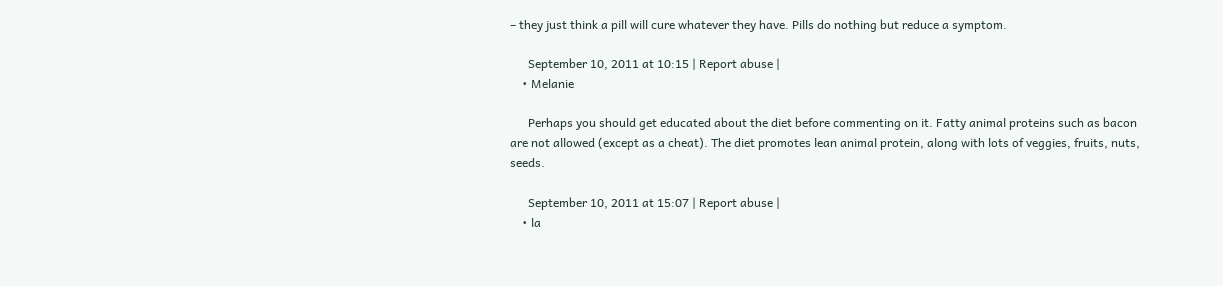– they just think a pill will cure whatever they have. Pills do nothing but reduce a symptom.

      September 10, 2011 at 10:15 | Report abuse |
    • Melanie

      Perhaps you should get educated about the diet before commenting on it. Fatty animal proteins such as bacon are not allowed (except as a cheat). The diet promotes lean animal protein, along with lots of veggies, fruits, nuts, seeds.

      September 10, 2011 at 15:07 | Report abuse |
    • la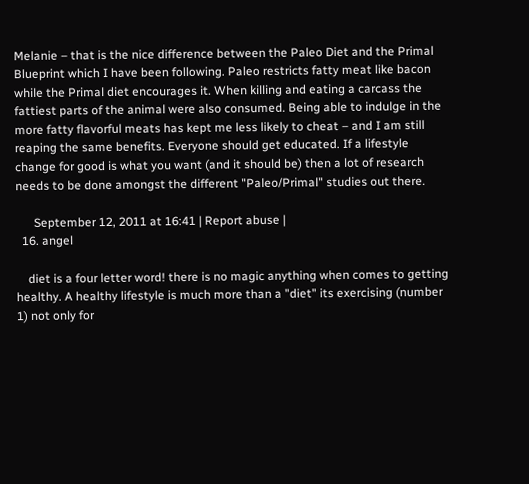Melanie – that is the nice difference between the Paleo Diet and the Primal Blueprint which I have been following. Paleo restricts fatty meat like bacon while the Primal diet encourages it. When killing and eating a carcass the fattiest parts of the animal were also consumed. Being able to indulge in the more fatty flavorful meats has kept me less likely to cheat – and I am still reaping the same benefits. Everyone should get educated. If a lifestyle change for good is what you want (and it should be) then a lot of research needs to be done amongst the different "Paleo/Primal" studies out there.

      September 12, 2011 at 16:41 | Report abuse |
  16. angel

    diet is a four letter word! there is no magic anything when comes to getting healthy. A healthy lifestyle is much more than a "diet" its exercising (number 1) not only for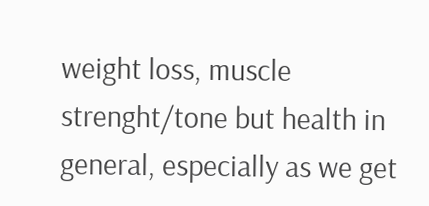weight loss, muscle strenght/tone but health in general, especially as we get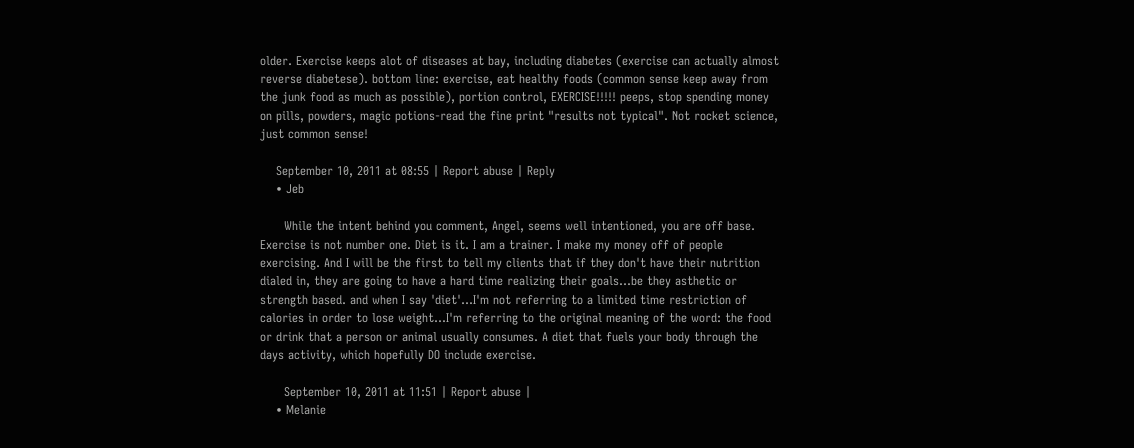older. Exercise keeps alot of diseases at bay, including diabetes (exercise can actually almost reverse diabetese). bottom line: exercise, eat healthy foods (common sense keep away from the junk food as much as possible), portion control, EXERCISE!!!!! peeps, stop spending money on pills, powders, magic potions-read the fine print "results not typical". Not rocket science, just common sense!

    September 10, 2011 at 08:55 | Report abuse | Reply
    • Jeb

      While the intent behind you comment, Angel, seems well intentioned, you are off base. Exercise is not number one. Diet is it. I am a trainer. I make my money off of people exercising. And I will be the first to tell my clients that if they don't have their nutrition dialed in, they are going to have a hard time realizing their goals...be they asthetic or strength based. and when I say 'diet'...I'm not referring to a limited time restriction of calories in order to lose weight...I'm referring to the original meaning of the word: the food or drink that a person or animal usually consumes. A diet that fuels your body through the days activity, which hopefully DO include exercise.

      September 10, 2011 at 11:51 | Report abuse |
    • Melanie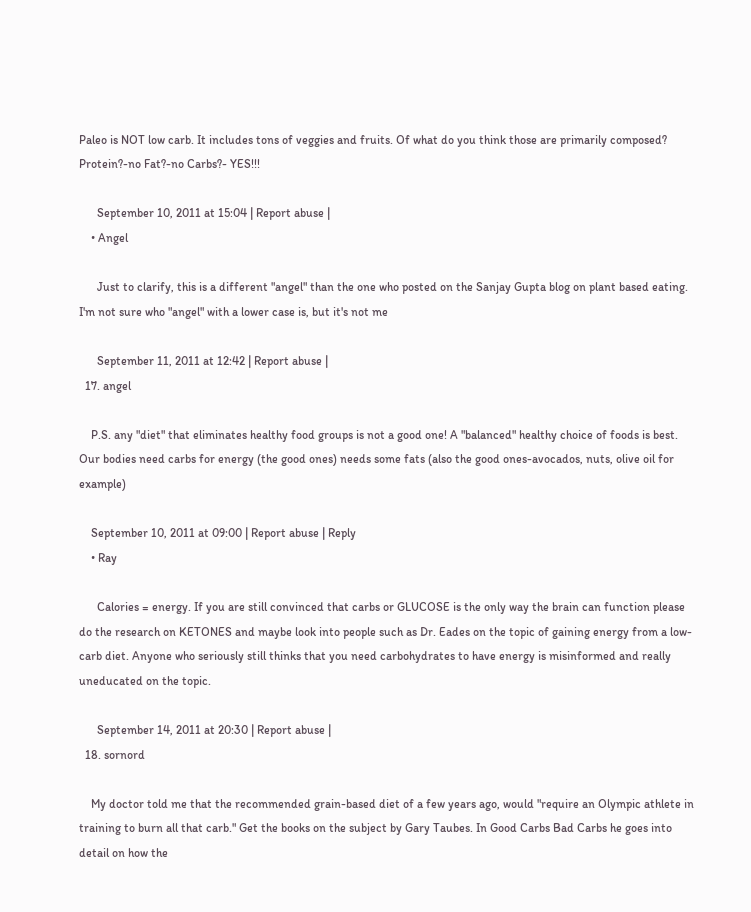Paleo is NOT low carb. It includes tons of veggies and fruits. Of what do you think those are primarily composed? Protein?-no Fat?-no Carbs?- YES!!!

      September 10, 2011 at 15:04 | Report abuse |
    • Angel

      Just to clarify, this is a different "angel" than the one who posted on the Sanjay Gupta blog on plant based eating. I'm not sure who "angel" with a lower case is, but it's not me

      September 11, 2011 at 12:42 | Report abuse |
  17. angel

    P.S. any "diet" that eliminates healthy food groups is not a good one! A "balanced" healthy choice of foods is best. Our bodies need carbs for energy (the good ones) needs some fats (also the good ones-avocados, nuts, olive oil for example)

    September 10, 2011 at 09:00 | Report abuse | Reply
    • Ray

      Calories = energy. If you are still convinced that carbs or GLUCOSE is the only way the brain can function please do the research on KETONES and maybe look into people such as Dr. Eades on the topic of gaining energy from a low-carb diet. Anyone who seriously still thinks that you need carbohydrates to have energy is misinformed and really uneducated on the topic.

      September 14, 2011 at 20:30 | Report abuse |
  18. sornord

    My doctor told me that the recommended grain-based diet of a few years ago, would "require an Olympic athlete in training to burn all that carb." Get the books on the subject by Gary Taubes. In Good Carbs Bad Carbs he goes into detail on how the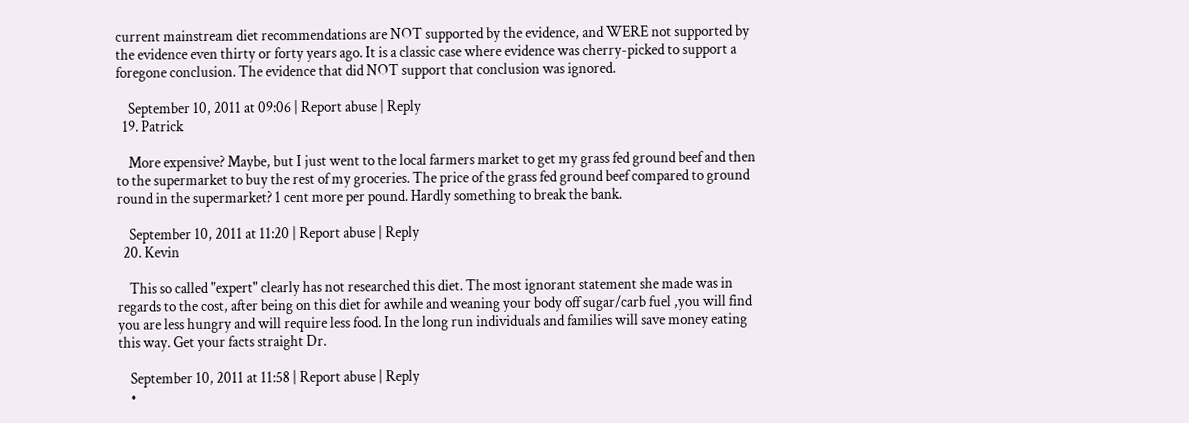current mainstream diet recommendations are NOT supported by the evidence, and WERE not supported by the evidence even thirty or forty years ago. It is a classic case where evidence was cherry-picked to support a foregone conclusion. The evidence that did NOT support that conclusion was ignored.

    September 10, 2011 at 09:06 | Report abuse | Reply
  19. Patrick

    More expensive? Maybe, but I just went to the local farmers market to get my grass fed ground beef and then to the supermarket to buy the rest of my groceries. The price of the grass fed ground beef compared to ground round in the supermarket? 1 cent more per pound. Hardly something to break the bank.

    September 10, 2011 at 11:20 | Report abuse | Reply
  20. Kevin

    This so called "expert" clearly has not researched this diet. The most ignorant statement she made was in regards to the cost, after being on this diet for awhile and weaning your body off sugar/carb fuel ,you will find you are less hungry and will require less food. In the long run individuals and families will save money eating this way. Get your facts straight Dr.

    September 10, 2011 at 11:58 | Report abuse | Reply
    •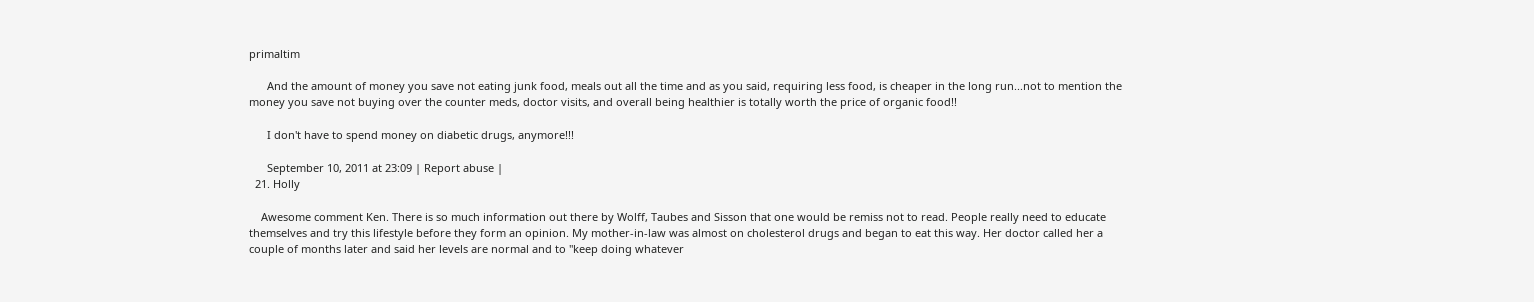primaltim

      And the amount of money you save not eating junk food, meals out all the time and as you said, requiring less food, is cheaper in the long run...not to mention the money you save not buying over the counter meds, doctor visits, and overall being healthier is totally worth the price of organic food!!

      I don't have to spend money on diabetic drugs, anymore!!!

      September 10, 2011 at 23:09 | Report abuse |
  21. Holly

    Awesome comment Ken. There is so much information out there by Wolff, Taubes and Sisson that one would be remiss not to read. People really need to educate themselves and try this lifestyle before they form an opinion. My mother-in-law was almost on cholesterol drugs and began to eat this way. Her doctor called her a couple of months later and said her levels are normal and to "keep doing whatever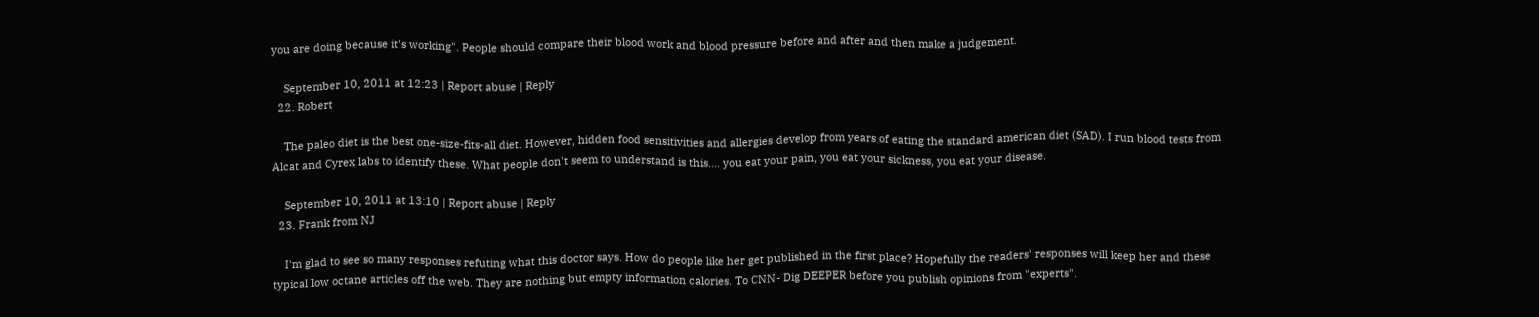you are doing because it's working". People should compare their blood work and blood pressure before and after and then make a judgement.

    September 10, 2011 at 12:23 | Report abuse | Reply
  22. Robert

    The paleo diet is the best one-size-fits-all diet. However, hidden food sensitivities and allergies develop from years of eating the standard american diet (SAD). I run blood tests from Alcat and Cyrex labs to identify these. What people don't seem to understand is this.... you eat your pain, you eat your sickness, you eat your disease.

    September 10, 2011 at 13:10 | Report abuse | Reply
  23. Frank from NJ

    I'm glad to see so many responses refuting what this doctor says. How do people like her get published in the first place? Hopefully the readers' responses will keep her and these typical low octane articles off the web. They are nothing but empty information calories. To CNN- Dig DEEPER before you publish opinions from "experts".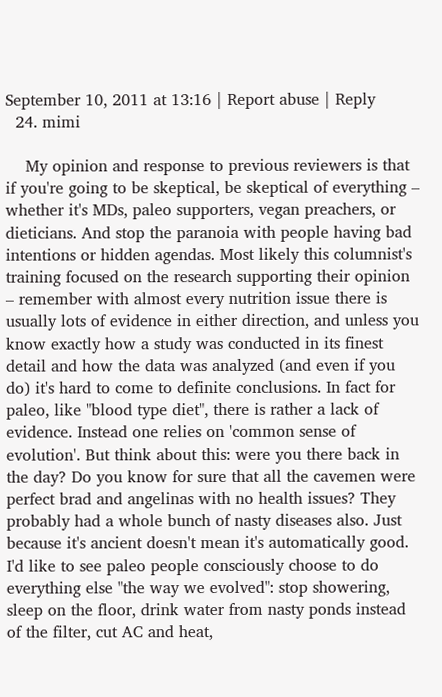September 10, 2011 at 13:16 | Report abuse | Reply
  24. mimi

    My opinion and response to previous reviewers is that if you're going to be skeptical, be skeptical of everything – whether it's MDs, paleo supporters, vegan preachers, or dieticians. And stop the paranoia with people having bad intentions or hidden agendas. Most likely this columnist's training focused on the research supporting their opinion – remember with almost every nutrition issue there is usually lots of evidence in either direction, and unless you know exactly how a study was conducted in its finest detail and how the data was analyzed (and even if you do) it's hard to come to definite conclusions. In fact for paleo, like "blood type diet", there is rather a lack of evidence. Instead one relies on 'common sense of evolution'. But think about this: were you there back in the day? Do you know for sure that all the cavemen were perfect brad and angelinas with no health issues? They probably had a whole bunch of nasty diseases also. Just because it's ancient doesn't mean it's automatically good. I'd like to see paleo people consciously choose to do everything else "the way we evolved": stop showering, sleep on the floor, drink water from nasty ponds instead of the filter, cut AC and heat,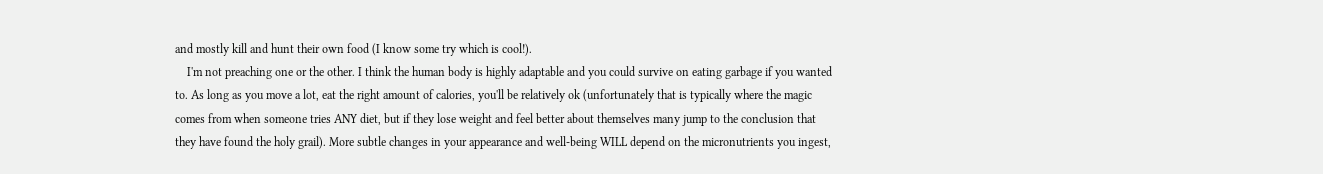and mostly kill and hunt their own food (I know some try which is cool!).
    I'm not preaching one or the other. I think the human body is highly adaptable and you could survive on eating garbage if you wanted to. As long as you move a lot, eat the right amount of calories, you'll be relatively ok (unfortunately that is typically where the magic comes from when someone tries ANY diet, but if they lose weight and feel better about themselves many jump to the conclusion that they have found the holy grail). More subtle changes in your appearance and well-being WILL depend on the micronutrients you ingest,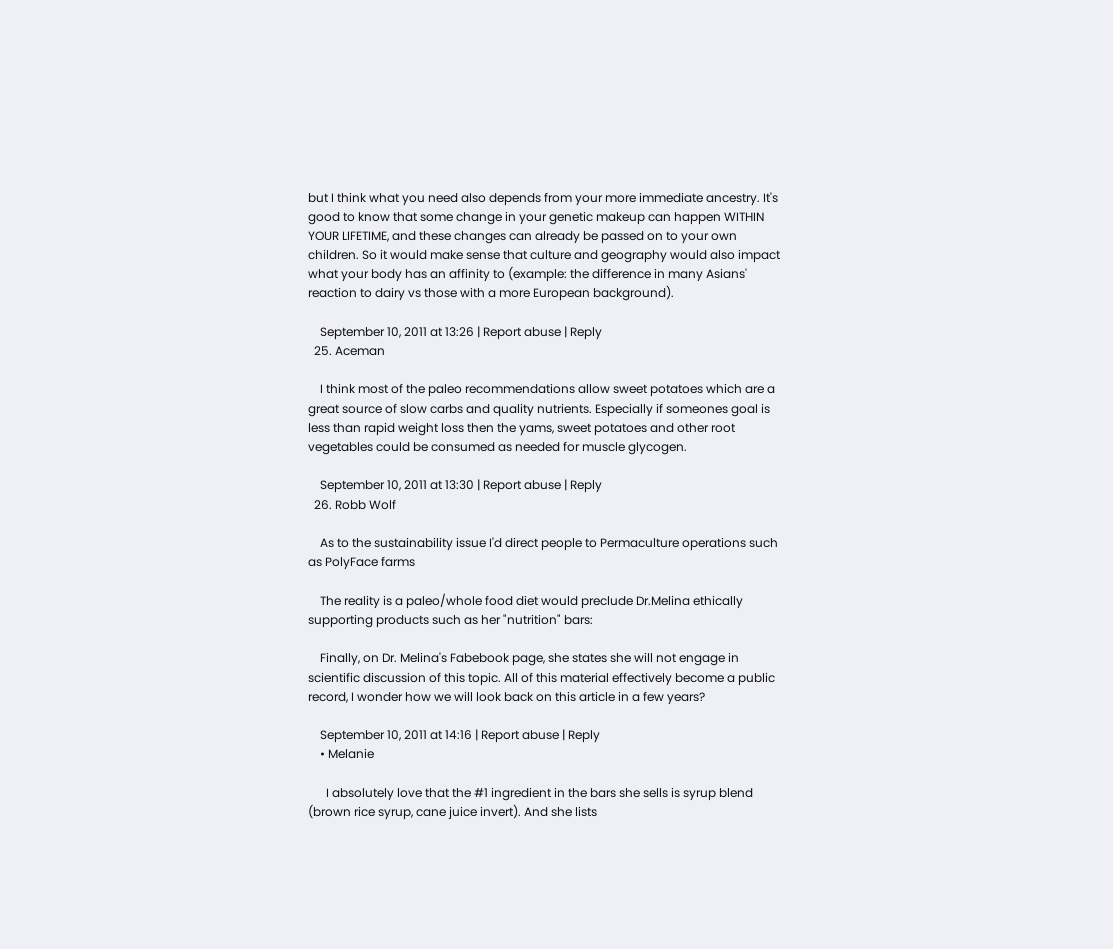but I think what you need also depends from your more immediate ancestry. It's good to know that some change in your genetic makeup can happen WITHIN YOUR LIFETIME, and these changes can already be passed on to your own children. So it would make sense that culture and geography would also impact what your body has an affinity to (example: the difference in many Asians' reaction to dairy vs those with a more European background).

    September 10, 2011 at 13:26 | Report abuse | Reply
  25. Aceman

    I think most of the paleo recommendations allow sweet potatoes which are a great source of slow carbs and quality nutrients. Especially if someones goal is less than rapid weight loss then the yams, sweet potatoes and other root vegetables could be consumed as needed for muscle glycogen.

    September 10, 2011 at 13:30 | Report abuse | Reply
  26. Robb Wolf

    As to the sustainability issue I'd direct people to Permaculture operations such as PolyFace farms

    The reality is a paleo/whole food diet would preclude Dr.Melina ethically supporting products such as her "nutrition" bars:

    Finally, on Dr. Melina's Fabebook page, she states she will not engage in scientific discussion of this topic. All of this material effectively become a public record, I wonder how we will look back on this article in a few years?

    September 10, 2011 at 14:16 | Report abuse | Reply
    • Melanie

      I absolutely love that the #1 ingredient in the bars she sells is syrup blend (brown rice syrup, cane juice invert). And she lists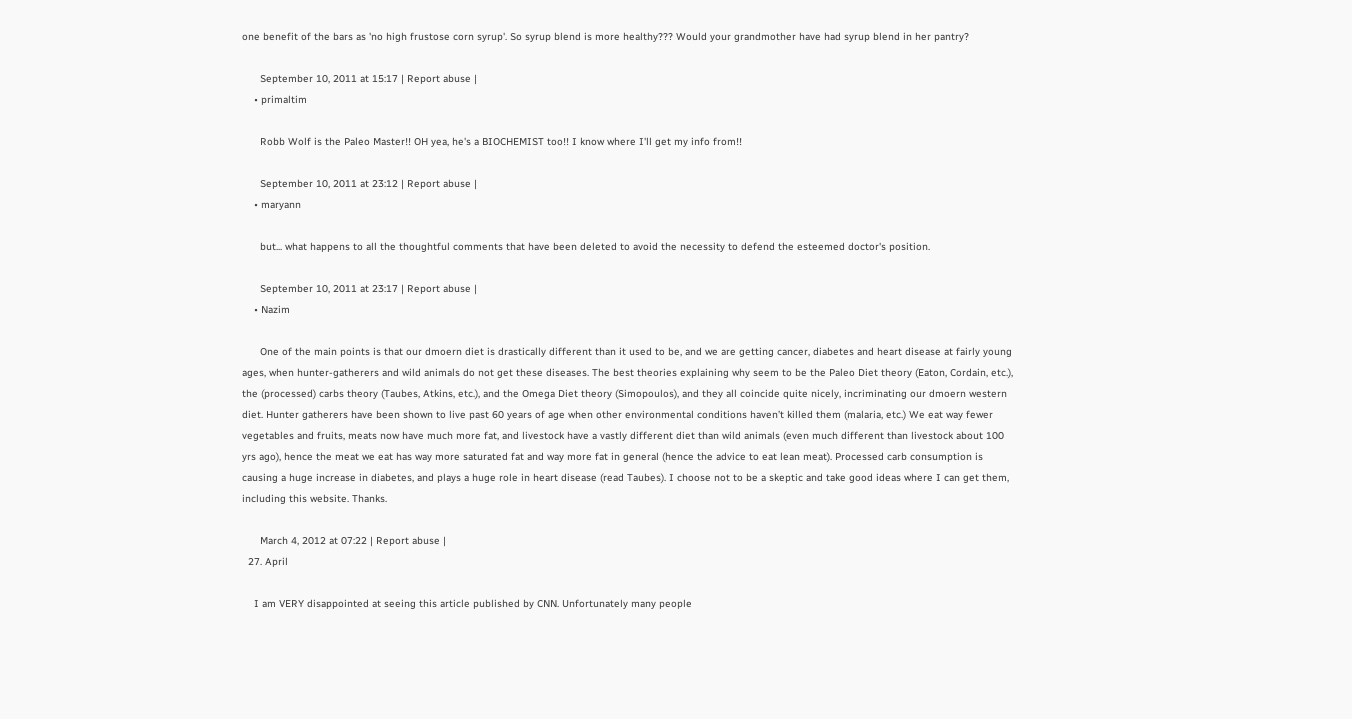one benefit of the bars as 'no high frustose corn syrup'. So syrup blend is more healthy??? Would your grandmother have had syrup blend in her pantry?

      September 10, 2011 at 15:17 | Report abuse |
    • primaltim

      Robb Wolf is the Paleo Master!! OH yea, he's a BIOCHEMIST too!! I know where I'll get my info from!!

      September 10, 2011 at 23:12 | Report abuse |
    • maryann

      but... what happens to all the thoughtful comments that have been deleted to avoid the necessity to defend the esteemed doctor's position.

      September 10, 2011 at 23:17 | Report abuse |
    • Nazim

      One of the main points is that our dmoern diet is drastically different than it used to be, and we are getting cancer, diabetes and heart disease at fairly young ages, when hunter-gatherers and wild animals do not get these diseases. The best theories explaining why seem to be the Paleo Diet theory (Eaton, Cordain, etc.), the (processed) carbs theory (Taubes, Atkins, etc.), and the Omega Diet theory (Simopoulos), and they all coincide quite nicely, incriminating our dmoern western diet. Hunter gatherers have been shown to live past 60 years of age when other environmental conditions haven’t killed them (malaria, etc.) We eat way fewer vegetables and fruits, meats now have much more fat, and livestock have a vastly different diet than wild animals (even much different than livestock about 100 yrs ago), hence the meat we eat has way more saturated fat and way more fat in general (hence the advice to eat lean meat). Processed carb consumption is causing a huge increase in diabetes, and plays a huge role in heart disease (read Taubes). I choose not to be a skeptic and take good ideas where I can get them, including this website. Thanks.

      March 4, 2012 at 07:22 | Report abuse |
  27. April

    I am VERY disappointed at seeing this article published by CNN. Unfortunately many people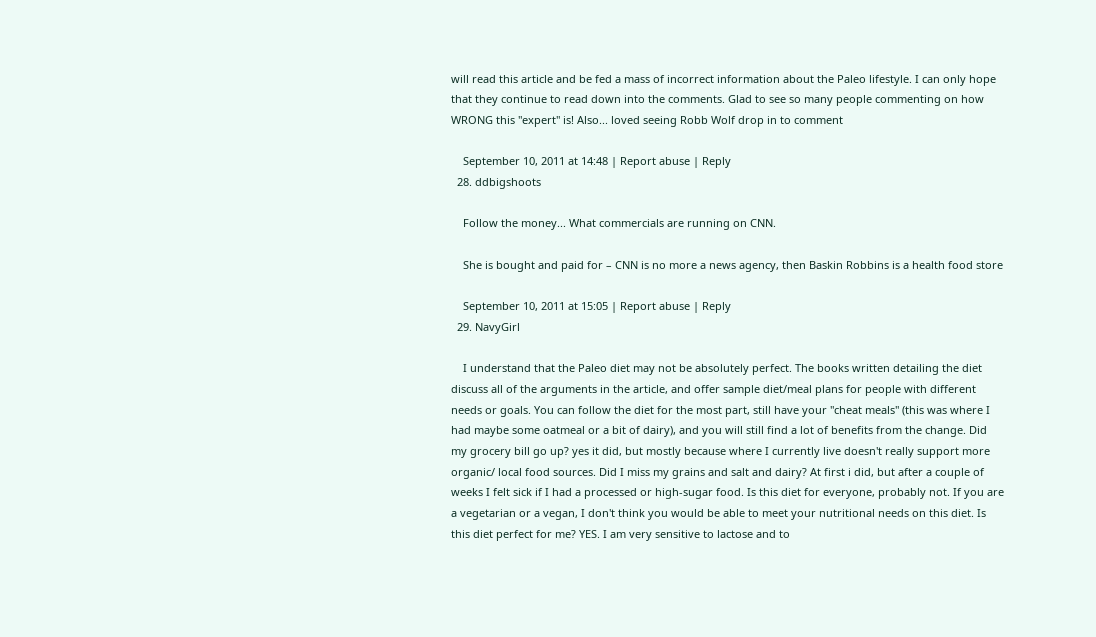will read this article and be fed a mass of incorrect information about the Paleo lifestyle. I can only hope that they continue to read down into the comments. Glad to see so many people commenting on how WRONG this "expert" is! Also... loved seeing Robb Wolf drop in to comment

    September 10, 2011 at 14:48 | Report abuse | Reply
  28. ddbigshoots

    Follow the money... What commercials are running on CNN.

    She is bought and paid for – CNN is no more a news agency, then Baskin Robbins is a health food store

    September 10, 2011 at 15:05 | Report abuse | Reply
  29. NavyGirl

    I understand that the Paleo diet may not be absolutely perfect. The books written detailing the diet discuss all of the arguments in the article, and offer sample diet/meal plans for people with different needs or goals. You can follow the diet for the most part, still have your "cheat meals" (this was where I had maybe some oatmeal or a bit of dairy), and you will still find a lot of benefits from the change. Did my grocery bill go up? yes it did, but mostly because where I currently live doesn't really support more organic/ local food sources. Did I miss my grains and salt and dairy? At first i did, but after a couple of weeks I felt sick if I had a processed or high-sugar food. Is this diet for everyone, probably not. If you are a vegetarian or a vegan, I don't think you would be able to meet your nutritional needs on this diet. Is this diet perfect for me? YES. I am very sensitive to lactose and to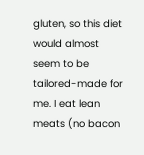gluten, so this diet would almost seem to be tailored-made for me. I eat lean meats (no bacon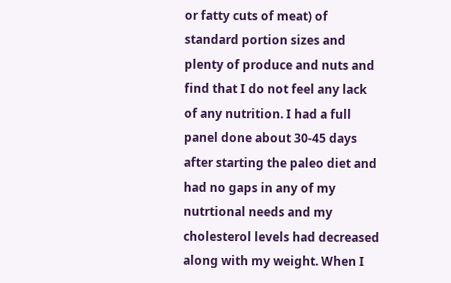or fatty cuts of meat) of standard portion sizes and plenty of produce and nuts and find that I do not feel any lack of any nutrition. I had a full panel done about 30-45 days after starting the paleo diet and had no gaps in any of my nutrtional needs and my cholesterol levels had decreased along with my weight. When I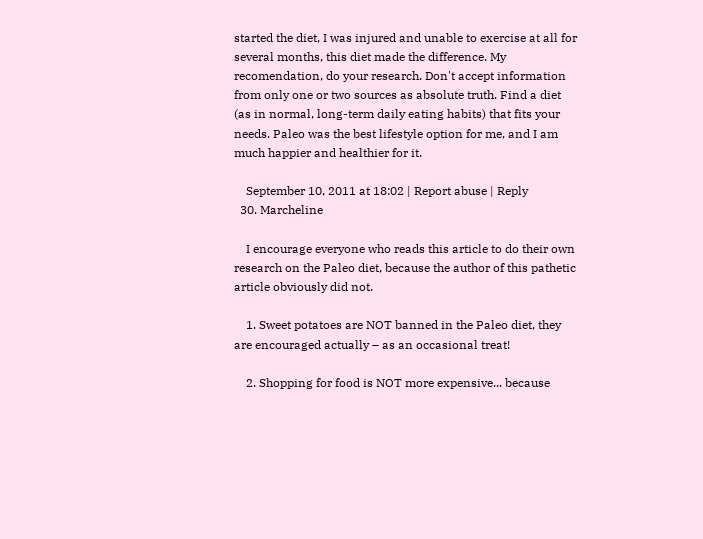started the diet, I was injured and unable to exercise at all for several months, this diet made the difference. My recomendation, do your research. Don't accept information from only one or two sources as absolute truth. Find a diet (as in normal, long-term daily eating habits) that fits your needs. Paleo was the best lifestyle option for me, and I am much happier and healthier for it.

    September 10, 2011 at 18:02 | Report abuse | Reply
  30. Marcheline

    I encourage everyone who reads this article to do their own research on the Paleo diet, because the author of this pathetic article obviously did not.

    1. Sweet potatoes are NOT banned in the Paleo diet, they are encouraged actually – as an occasional treat!

    2. Shopping for food is NOT more expensive... because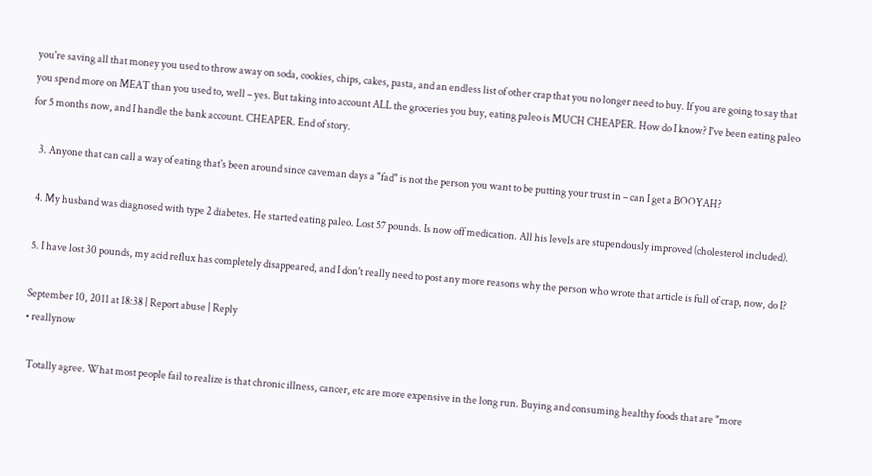you're saving all that money you used to throw away on soda, cookies, chips, cakes, pasta, and an endless list of other crap that you no longer need to buy. If you are going to say that you spend more on MEAT than you used to, well – yes. But taking into account ALL the groceries you buy, eating paleo is MUCH CHEAPER. How do I know? I've been eating paleo for 5 months now, and I handle the bank account. CHEAPER. End of story.

    3. Anyone that can call a way of eating that's been around since caveman days a "fad" is not the person you want to be putting your trust in – can I get a BOOYAH?

    4. My husband was diagnosed with type 2 diabetes. He started eating paleo. Lost 57 pounds. Is now off medication. All his levels are stupendously improved (cholesterol included).

    5. I have lost 30 pounds, my acid reflux has completely disappeared, and I don't really need to post any more reasons why the person who wrote that article is full of crap, now, do I?

    September 10, 2011 at 18:38 | Report abuse | Reply
    • reallynow

      Totally agree. What most people fail to realize is that chronic illness, cancer, etc are more expensive in the long run. Buying and consuming healthy foods that are "more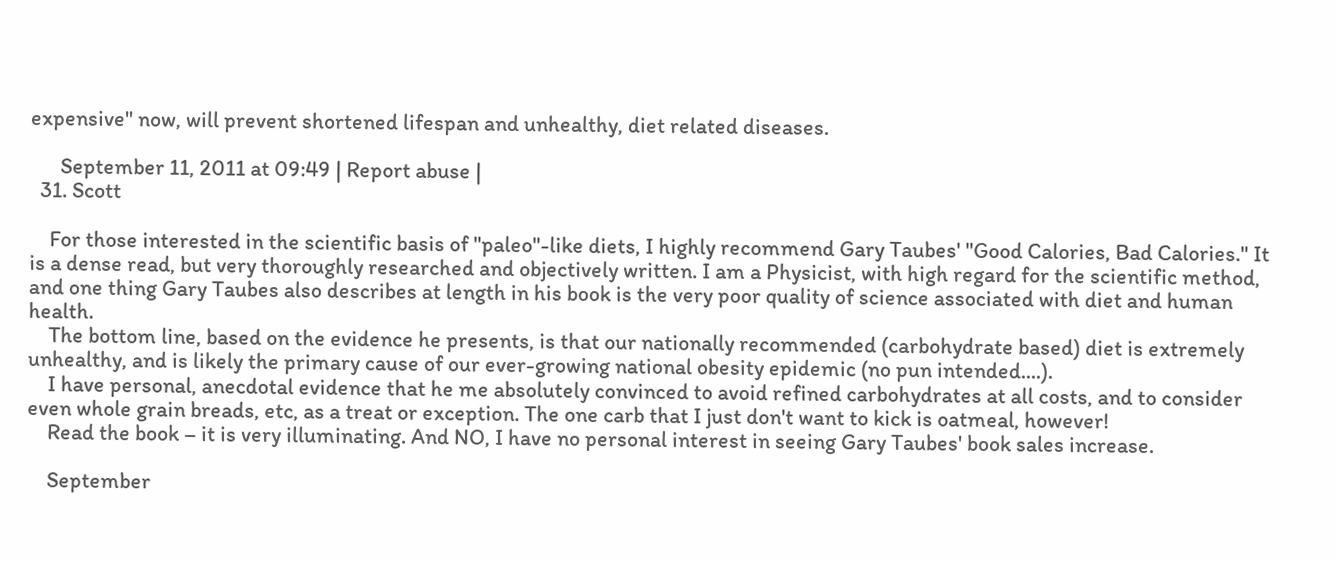expensive" now, will prevent shortened lifespan and unhealthy, diet related diseases.

      September 11, 2011 at 09:49 | Report abuse |
  31. Scott

    For those interested in the scientific basis of "paleo"-like diets, I highly recommend Gary Taubes' "Good Calories, Bad Calories." It is a dense read, but very thoroughly researched and objectively written. I am a Physicist, with high regard for the scientific method, and one thing Gary Taubes also describes at length in his book is the very poor quality of science associated with diet and human health.
    The bottom line, based on the evidence he presents, is that our nationally recommended (carbohydrate based) diet is extremely unhealthy, and is likely the primary cause of our ever-growing national obesity epidemic (no pun intended....).
    I have personal, anecdotal evidence that he me absolutely convinced to avoid refined carbohydrates at all costs, and to consider even whole grain breads, etc, as a treat or exception. The one carb that I just don't want to kick is oatmeal, however!
    Read the book – it is very illuminating. And NO, I have no personal interest in seeing Gary Taubes' book sales increase.

    September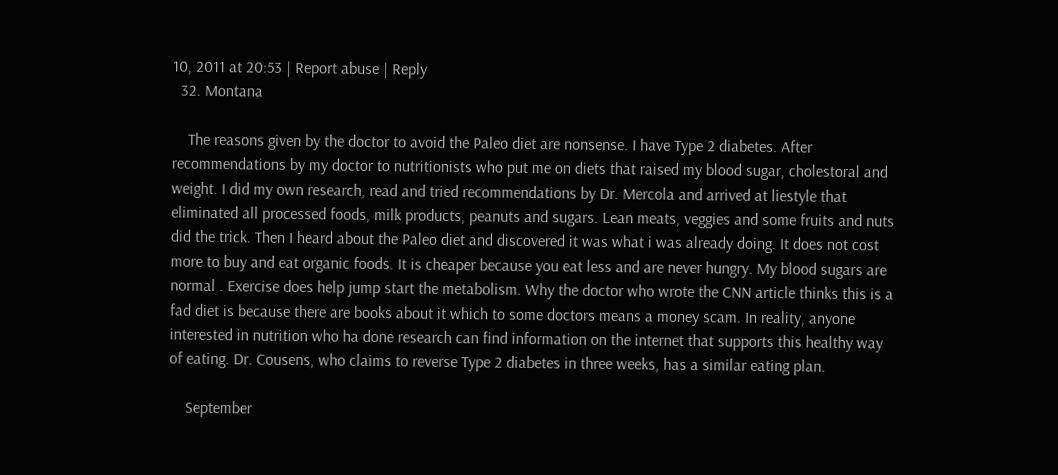10, 2011 at 20:53 | Report abuse | Reply
  32. Montana

    The reasons given by the doctor to avoid the Paleo diet are nonsense. I have Type 2 diabetes. After recommendations by my doctor to nutritionists who put me on diets that raised my blood sugar, cholestoral and weight. I did my own research, read and tried recommendations by Dr. Mercola and arrived at liestyle that eliminated all processed foods, milk products, peanuts and sugars. Lean meats, veggies and some fruits and nuts did the trick. Then I heard about the Paleo diet and discovered it was what i was already doing. It does not cost more to buy and eat organic foods. It is cheaper because you eat less and are never hungry. My blood sugars are normal . Exercise does help jump start the metabolism. Why the doctor who wrote the CNN article thinks this is a fad diet is because there are books about it which to some doctors means a money scam. In reality, anyone interested in nutrition who ha done research can find information on the internet that supports this healthy way of eating. Dr. Cousens, who claims to reverse Type 2 diabetes in three weeks, has a similar eating plan.

    September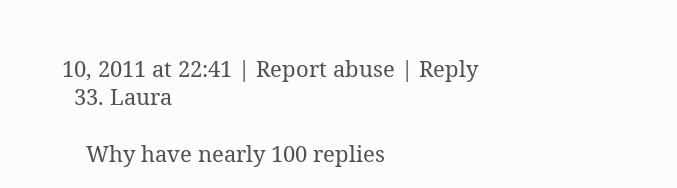10, 2011 at 22:41 | Report abuse | Reply
  33. Laura

    Why have nearly 100 replies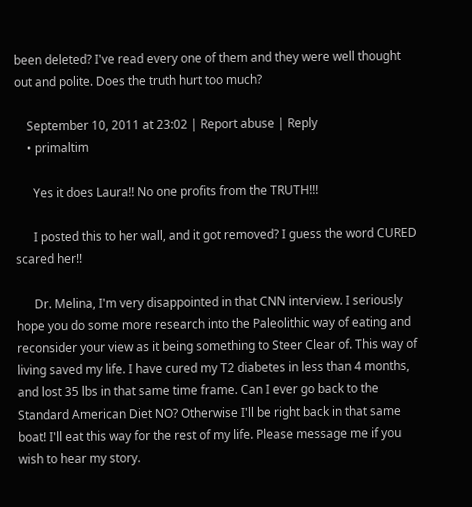been deleted? I've read every one of them and they were well thought out and polite. Does the truth hurt too much?

    September 10, 2011 at 23:02 | Report abuse | Reply
    • primaltim

      Yes it does Laura!! No one profits from the TRUTH!!!

      I posted this to her wall, and it got removed? I guess the word CURED scared her!!

      Dr. Melina, I'm very disappointed in that CNN interview. I seriously hope you do some more research into the Paleolithic way of eating and reconsider your view as it being something to Steer Clear of. This way of living saved my life. I have cured my T2 diabetes in less than 4 months, and lost 35 lbs in that same time frame. Can I ever go back to the Standard American Diet NO? Otherwise I'll be right back in that same boat! I'll eat this way for the rest of my life. Please message me if you wish to hear my story.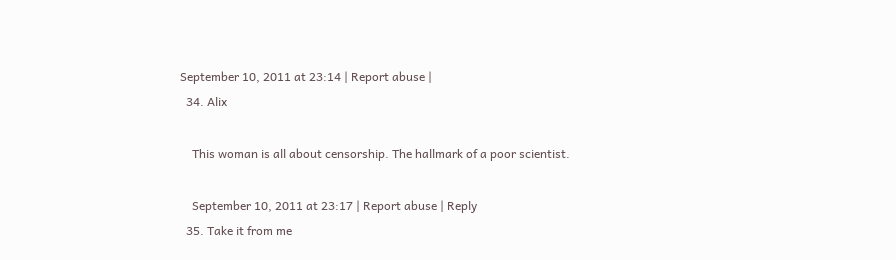September 10, 2011 at 23:14 | Report abuse |
  34. Alix

    This woman is all about censorship. The hallmark of a poor scientist.

    September 10, 2011 at 23:17 | Report abuse | Reply
  35. Take it from me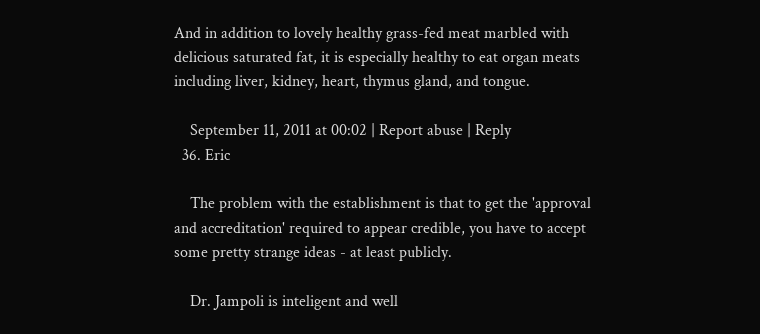And in addition to lovely healthy grass-fed meat marbled with delicious saturated fat, it is especially healthy to eat organ meats including liver, kidney, heart, thymus gland, and tongue.

    September 11, 2011 at 00:02 | Report abuse | Reply
  36. Eric

    The problem with the establishment is that to get the 'approval and accreditation' required to appear credible, you have to accept some pretty strange ideas - at least publicly.

    Dr. Jampoli is inteligent and well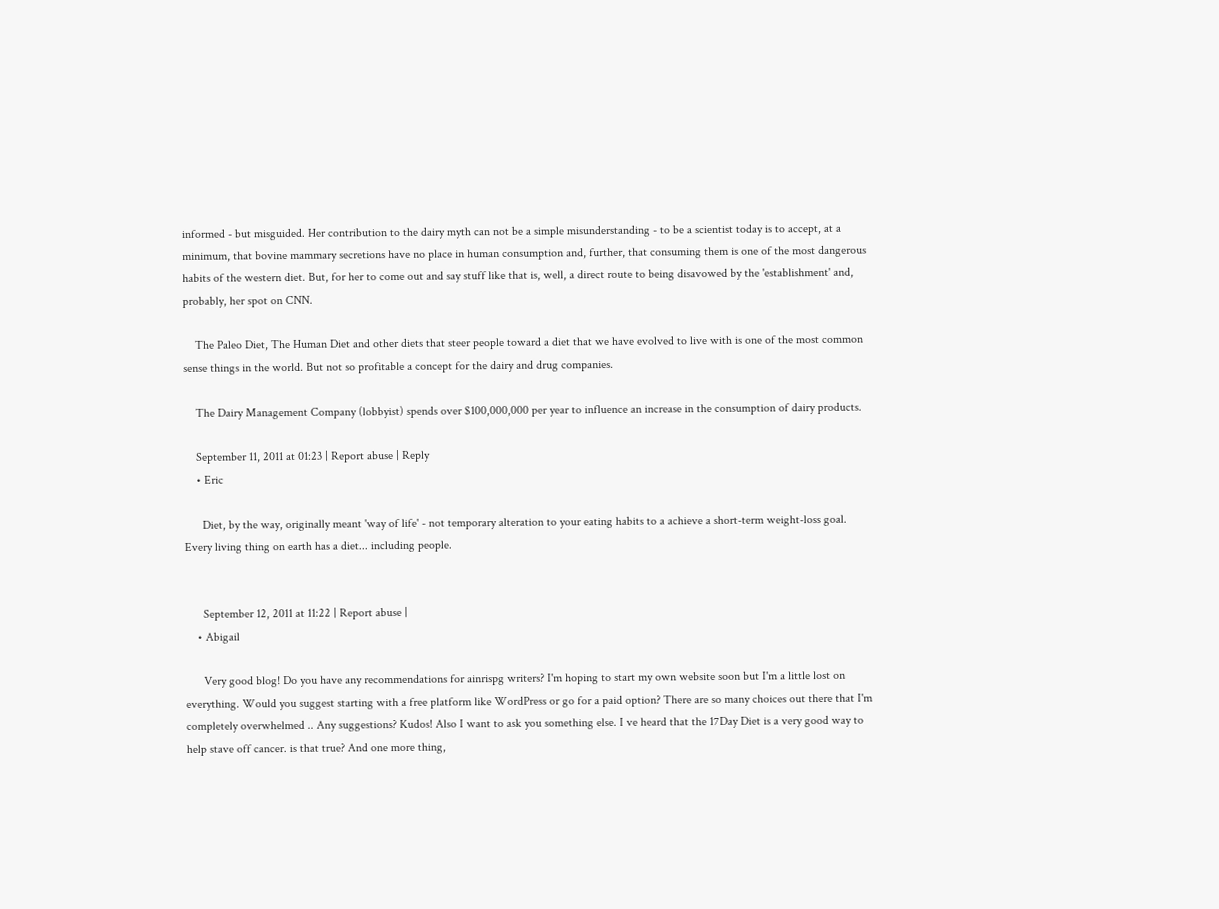informed - but misguided. Her contribution to the dairy myth can not be a simple misunderstanding - to be a scientist today is to accept, at a minimum, that bovine mammary secretions have no place in human consumption and, further, that consuming them is one of the most dangerous habits of the western diet. But, for her to come out and say stuff like that is, well, a direct route to being disavowed by the 'establishment' and, probably, her spot on CNN.

    The Paleo Diet, The Human Diet and other diets that steer people toward a diet that we have evolved to live with is one of the most common sense things in the world. But not so profitable a concept for the dairy and drug companies.

    The Dairy Management Company (lobbyist) spends over $100,000,000 per year to influence an increase in the consumption of dairy products.

    September 11, 2011 at 01:23 | Report abuse | Reply
    • Eric

      Diet, by the way, originally meant 'way of life' - not temporary alteration to your eating habits to a achieve a short-term weight-loss goal. Every living thing on earth has a diet... including people.


      September 12, 2011 at 11:22 | Report abuse |
    • Abigail

      Very good blog! Do you have any recommendations for ainrispg writers? I'm hoping to start my own website soon but I'm a little lost on everything. Would you suggest starting with a free platform like WordPress or go for a paid option? There are so many choices out there that I'm completely overwhelmed .. Any suggestions? Kudos! Also I want to ask you something else. I ve heard that the 17Day Diet is a very good way to help stave off cancer. is that true? And one more thing,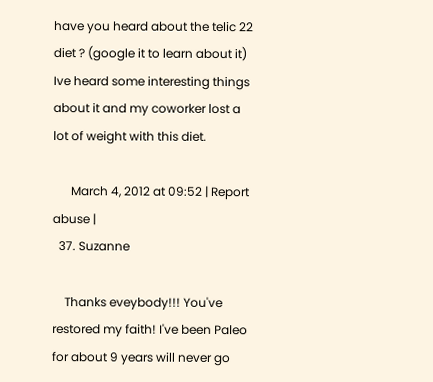have you heard about the telic 22 diet ? (google it to learn about it) Ive heard some interesting things about it and my coworker lost a lot of weight with this diet.

      March 4, 2012 at 09:52 | Report abuse |
  37. Suzanne

    Thanks eveybody!!! You've restored my faith! I've been Paleo for about 9 years will never go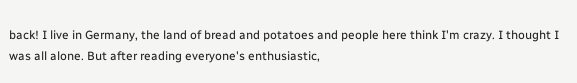back! I live in Germany, the land of bread and potatoes and people here think I'm crazy. I thought I was all alone. But after reading everyone's enthusiastic,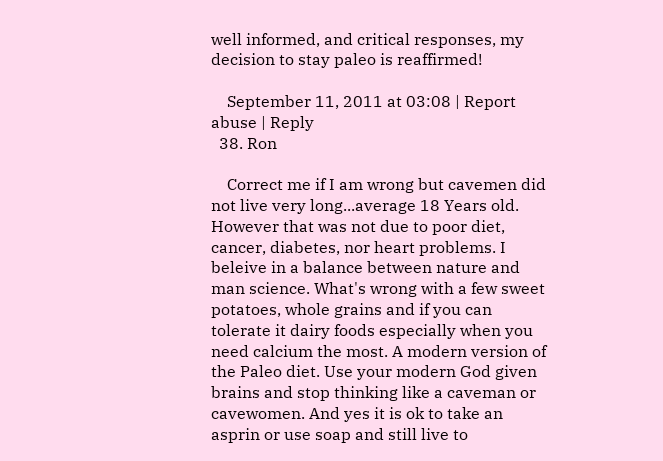well informed, and critical responses, my decision to stay paleo is reaffirmed!

    September 11, 2011 at 03:08 | Report abuse | Reply
  38. Ron

    Correct me if I am wrong but cavemen did not live very long...average 18 Years old. However that was not due to poor diet, cancer, diabetes, nor heart problems. I beleive in a balance between nature and man science. What's wrong with a few sweet potatoes, whole grains and if you can tolerate it dairy foods especially when you need calcium the most. A modern version of the Paleo diet. Use your modern God given brains and stop thinking like a caveman or cavewomen. And yes it is ok to take an asprin or use soap and still live to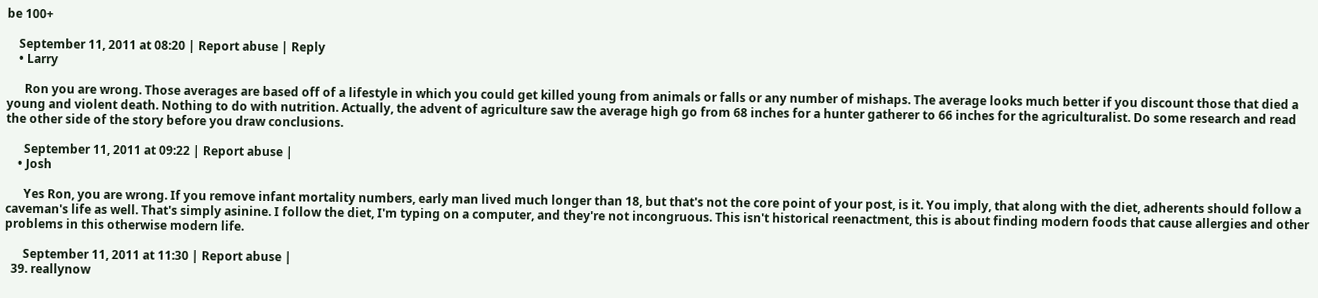be 100+

    September 11, 2011 at 08:20 | Report abuse | Reply
    • Larry

      Ron you are wrong. Those averages are based off of a lifestyle in which you could get killed young from animals or falls or any number of mishaps. The average looks much better if you discount those that died a young and violent death. Nothing to do with nutrition. Actually, the advent of agriculture saw the average high go from 68 inches for a hunter gatherer to 66 inches for the agriculturalist. Do some research and read the other side of the story before you draw conclusions.

      September 11, 2011 at 09:22 | Report abuse |
    • Josh

      Yes Ron, you are wrong. If you remove infant mortality numbers, early man lived much longer than 18, but that's not the core point of your post, is it. You imply, that along with the diet, adherents should follow a caveman's life as well. That's simply asinine. I follow the diet, I'm typing on a computer, and they're not incongruous. This isn't historical reenactment, this is about finding modern foods that cause allergies and other problems in this otherwise modern life.

      September 11, 2011 at 11:30 | Report abuse |
  39. reallynow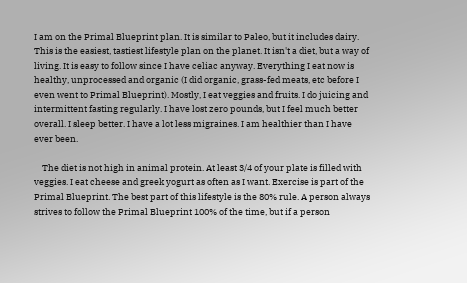I am on the Primal Blueprint plan. It is similar to Paleo, but it includes dairy. This is the easiest, tastiest lifestyle plan on the planet. It isn't a diet, but a way of living. It is easy to follow since I have celiac anyway. Everything I eat now is healthy, unprocessed and organic (I did organic, grass-fed meats, etc before I even went to Primal Blueprint). Mostly, I eat veggies and fruits. I do juicing and intermittent fasting regularly. I have lost zero pounds, but I feel much better overall. I sleep better. I have a lot less migraines. I am healthier than I have ever been.

    The diet is not high in animal protein. At least 3/4 of your plate is filled with veggies. I eat cheese and greek yogurt as often as I want. Exercise is part of the Primal Blueprint. The best part of this lifestyle is the 80% rule. A person always strives to follow the Primal Blueprint 100% of the time, but if a person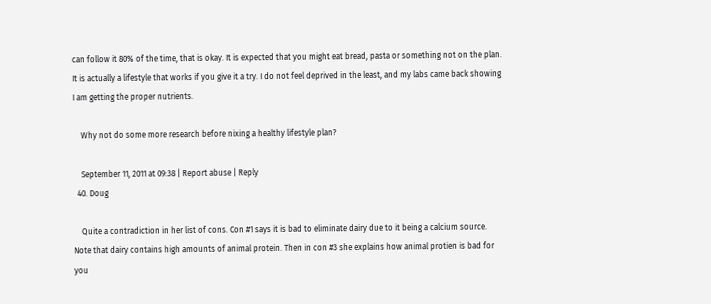can follow it 80% of the time, that is okay. It is expected that you might eat bread, pasta or something not on the plan. It is actually a lifestyle that works if you give it a try. I do not feel deprived in the least, and my labs came back showing I am getting the proper nutrients.

    Why not do some more research before nixing a healthy lifestyle plan?

    September 11, 2011 at 09:38 | Report abuse | Reply
  40. Doug

    Quite a contradiction in her list of cons. Con #1 says it is bad to eliminate dairy due to it being a calcium source. Note that dairy contains high amounts of animal protein. Then in con #3 she explains how animal protien is bad for you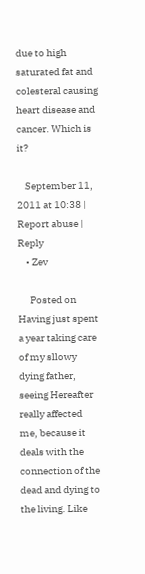due to high saturated fat and colesteral causing heart disease and cancer. Which is it?

    September 11, 2011 at 10:38 | Report abuse | Reply
    • Zev

      Posted on Having just spent a year taking care of my sllowy dying father, seeing Hereafter really affected me, because it deals with the connection of the dead and dying to the living. Like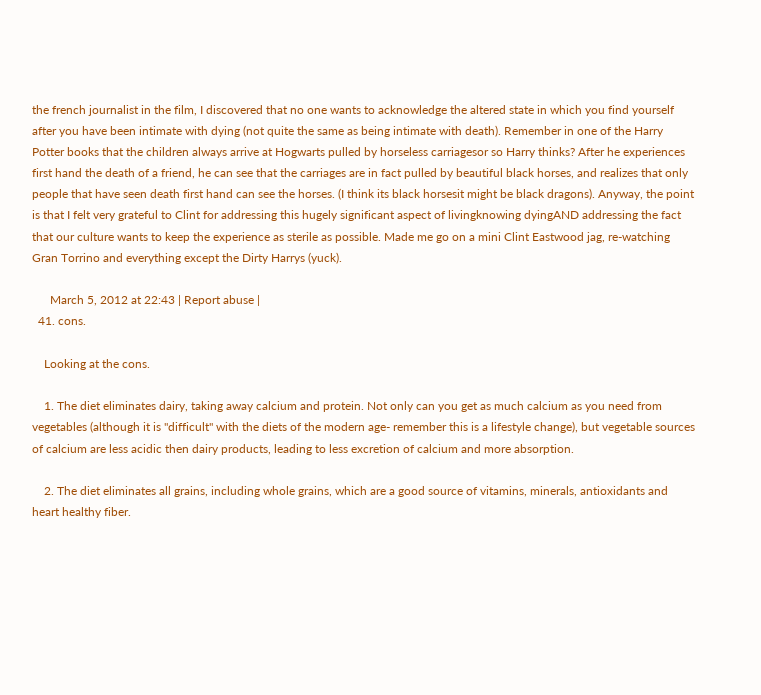the french journalist in the film, I discovered that no one wants to acknowledge the altered state in which you find yourself after you have been intimate with dying (not quite the same as being intimate with death). Remember in one of the Harry Potter books that the children always arrive at Hogwarts pulled by horseless carriagesor so Harry thinks? After he experiences first hand the death of a friend, he can see that the carriages are in fact pulled by beautiful black horses, and realizes that only people that have seen death first hand can see the horses. (I think its black horsesit might be black dragons). Anyway, the point is that I felt very grateful to Clint for addressing this hugely significant aspect of livingknowing dyingAND addressing the fact that our culture wants to keep the experience as sterile as possible. Made me go on a mini Clint Eastwood jag, re-watching Gran Torrino and everything except the Dirty Harrys (yuck).

      March 5, 2012 at 22:43 | Report abuse |
  41. cons.

    Looking at the cons.

    1. The diet eliminates dairy, taking away calcium and protein. Not only can you get as much calcium as you need from vegetables (although it is "difficult" with the diets of the modern age- remember this is a lifestyle change), but vegetable sources of calcium are less acidic then dairy products, leading to less excretion of calcium and more absorption.

    2. The diet eliminates all grains, including whole grains, which are a good source of vitamins, minerals, antioxidants and heart healthy fiber.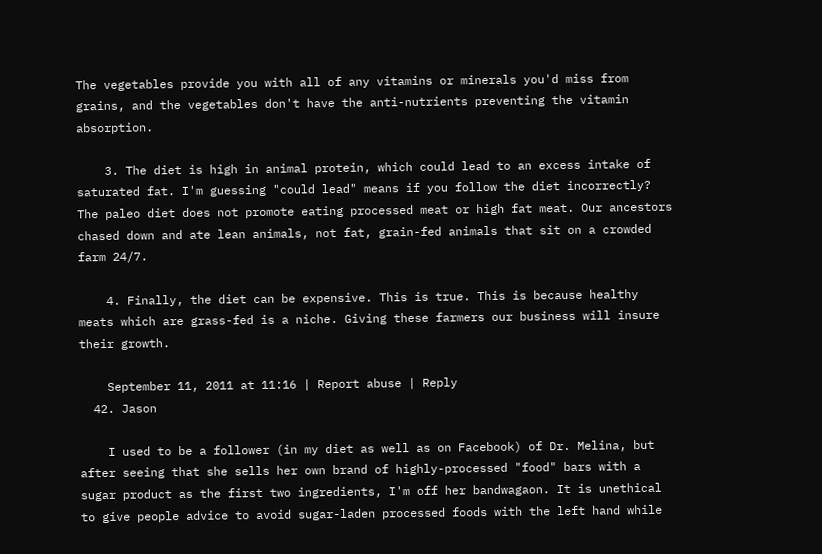The vegetables provide you with all of any vitamins or minerals you'd miss from grains, and the vegetables don't have the anti-nutrients preventing the vitamin absorption.

    3. The diet is high in animal protein, which could lead to an excess intake of saturated fat. I'm guessing "could lead" means if you follow the diet incorrectly? The paleo diet does not promote eating processed meat or high fat meat. Our ancestors chased down and ate lean animals, not fat, grain-fed animals that sit on a crowded farm 24/7.

    4. Finally, the diet can be expensive. This is true. This is because healthy meats which are grass-fed is a niche. Giving these farmers our business will insure their growth.

    September 11, 2011 at 11:16 | Report abuse | Reply
  42. Jason

    I used to be a follower (in my diet as well as on Facebook) of Dr. Melina, but after seeing that she sells her own brand of highly-processed "food" bars with a sugar product as the first two ingredients, I'm off her bandwagaon. It is unethical to give people advice to avoid sugar-laden processed foods with the left hand while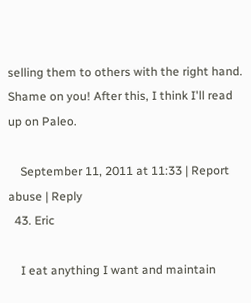selling them to others with the right hand. Shame on you! After this, I think I'll read up on Paleo.

    September 11, 2011 at 11:33 | Report abuse | Reply
  43. Eric

    I eat anything I want and maintain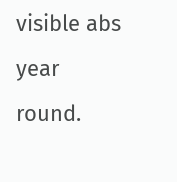visible abs year round.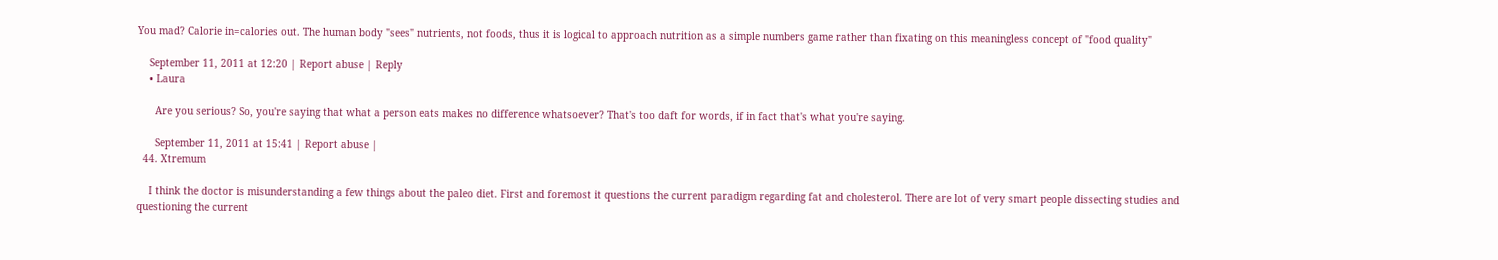You mad? Calorie in=calories out. The human body "sees" nutrients, not foods, thus it is logical to approach nutrition as a simple numbers game rather than fixating on this meaningless concept of "food quality"

    September 11, 2011 at 12:20 | Report abuse | Reply
    • Laura

      Are you serious? So, you're saying that what a person eats makes no difference whatsoever? That's too daft for words, if in fact that's what you're saying.

      September 11, 2011 at 15:41 | Report abuse |
  44. Xtremum

    I think the doctor is misunderstanding a few things about the paleo diet. First and foremost it questions the current paradigm regarding fat and cholesterol. There are lot of very smart people dissecting studies and questioning the current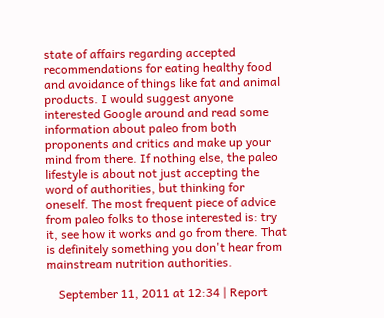state of affairs regarding accepted recommendations for eating healthy food and avoidance of things like fat and animal products. I would suggest anyone interested Google around and read some information about paleo from both proponents and critics and make up your mind from there. If nothing else, the paleo lifestyle is about not just accepting the word of authorities, but thinking for oneself. The most frequent piece of advice from paleo folks to those interested is: try it, see how it works and go from there. That is definitely something you don't hear from mainstream nutrition authorities.

    September 11, 2011 at 12:34 | Report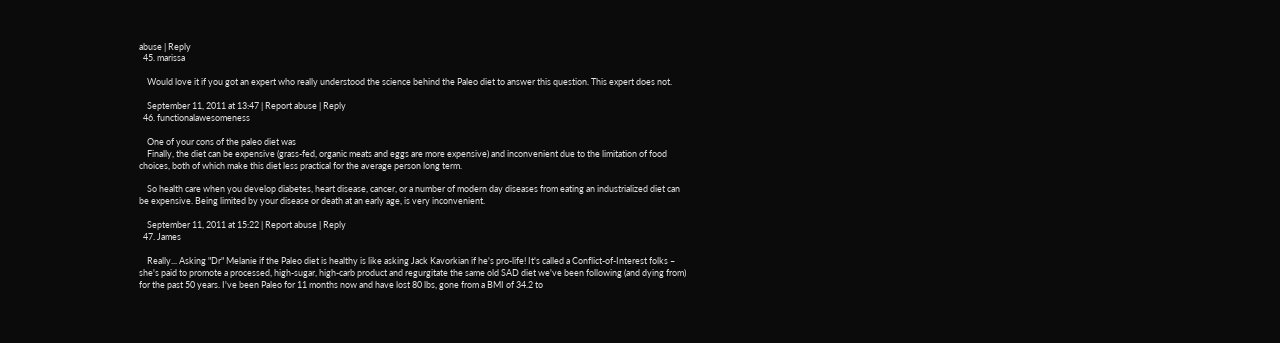abuse | Reply
  45. marissa

    Would love it if you got an expert who really understood the science behind the Paleo diet to answer this question. This expert does not.

    September 11, 2011 at 13:47 | Report abuse | Reply
  46. functionalawesomeness

    One of your cons of the paleo diet was
    Finally, the diet can be expensive (grass-fed, organic meats and eggs are more expensive) and inconvenient due to the limitation of food choices, both of which make this diet less practical for the average person long term.

    So health care when you develop diabetes, heart disease, cancer, or a number of modern day diseases from eating an industrialized diet can be expensive. Being limited by your disease or death at an early age, is very inconvenient.

    September 11, 2011 at 15:22 | Report abuse | Reply
  47. James

    Really... Asking "Dr" Melanie if the Paleo diet is healthy is like asking Jack Kavorkian if he's pro-life! It's called a Conflict-of-Interest folks – she's paid to promote a processed, high-sugar, high-carb product and regurgitate the same old SAD diet we've been following (and dying from) for the past 50 years. I've been Paleo for 11 months now and have lost 80 lbs, gone from a BMI of 34.2 to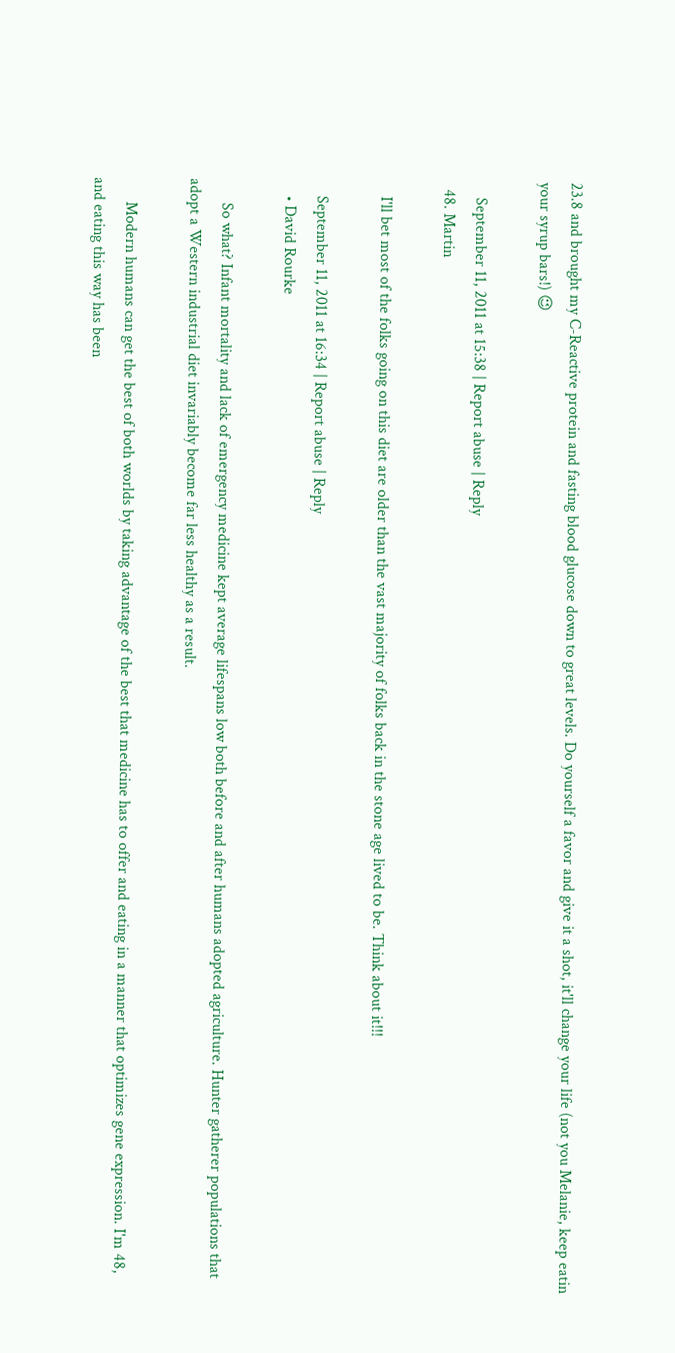23.8 and brought my C-Reactive protein and fasting blood glucose down to great levels. Do yourself a favor and give it a shot, it'll change your life (not you Melanie, keep eatin your syrup bars!) 😉

    September 11, 2011 at 15:38 | Report abuse | Reply
  48. Martin

    I'll bet most of the folks going on this diet are older than the vast majority of folks back in the stone age lived to be. Think about it!!!

    September 11, 2011 at 16:34 | Report abuse | Reply
    • David Rourke

      So what? Infant mortality and lack of emergency medicine kept average lifespans low both before and after humans adopted agriculture. Hunter gatherer populations that adopt a Western industrial diet invariably become far less healthy as a result.

      Modern humans can get the best of both worlds by taking advantage of the best that medicine has to offer and eating in a manner that optimizes gene expression. I'm 48, and eating this way has been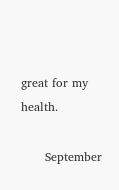great for my health.

      September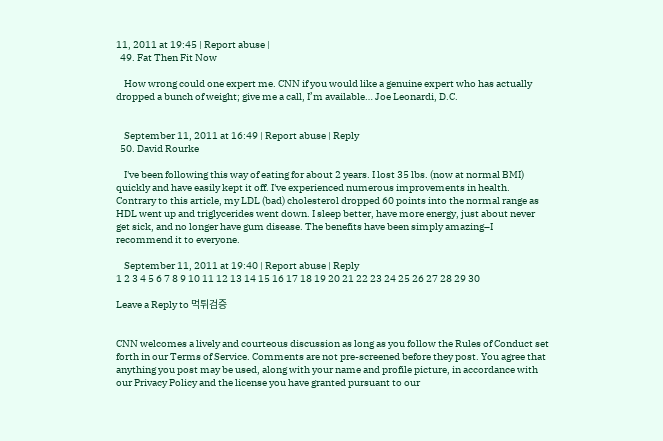11, 2011 at 19:45 | Report abuse |
  49. Fat Then Fit Now

    How wrong could one expert me. CNN if you would like a genuine expert who has actually dropped a bunch of weight; give me a call, I’m available… Joe Leonardi, D.C.


    September 11, 2011 at 16:49 | Report abuse | Reply
  50. David Rourke

    I've been following this way of eating for about 2 years. I lost 35 lbs. (now at normal BMI) quickly and have easily kept it off. I've experienced numerous improvements in health. Contrary to this article, my LDL (bad) cholesterol dropped 60 points into the normal range as HDL went up and triglycerides went down. I sleep better, have more energy, just about never get sick, and no longer have gum disease. The benefits have been simply amazing–I recommend it to everyone.

    September 11, 2011 at 19:40 | Report abuse | Reply
1 2 3 4 5 6 7 8 9 10 11 12 13 14 15 16 17 18 19 20 21 22 23 24 25 26 27 28 29 30

Leave a Reply to 먹튀검증


CNN welcomes a lively and courteous discussion as long as you follow the Rules of Conduct set forth in our Terms of Service. Comments are not pre-screened before they post. You agree that anything you post may be used, along with your name and profile picture, in accordance with our Privacy Policy and the license you have granted pursuant to our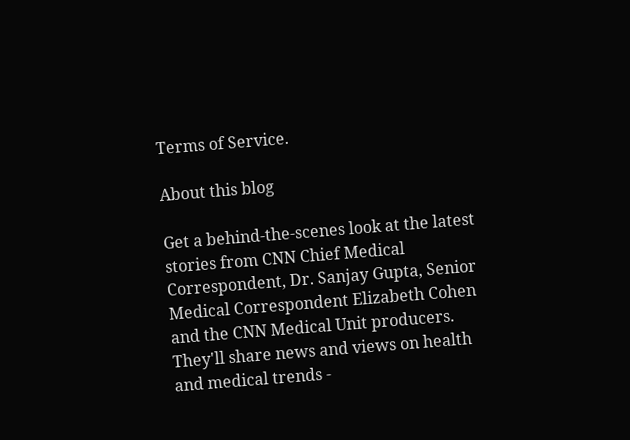Terms of Service.

About this blog

Get a behind-the-scenes look at the latest stories from CNN Chief Medical Correspondent, Dr. Sanjay Gupta, Senior Medical Correspondent Elizabeth Cohen and the CNN Medical Unit producers. They'll share news and views on health and medical trends -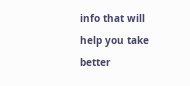info that will help you take better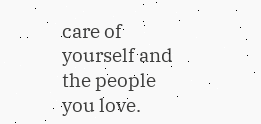care of yourself and the people you love.